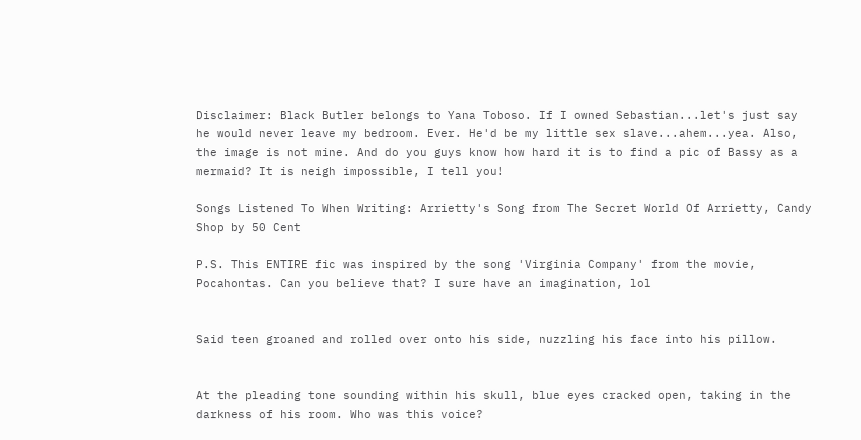Disclaimer: Black Butler belongs to Yana Toboso. If I owned Sebastian...let's just say he would never leave my bedroom. Ever. He'd be my little sex slave...ahem...yea. Also, the image is not mine. And do you guys know how hard it is to find a pic of Bassy as a mermaid? It is neigh impossible, I tell you!

Songs Listened To When Writing: Arrietty's Song from The Secret World Of Arrietty, Candy Shop by 50 Cent

P.S. This ENTIRE fic was inspired by the song 'Virginia Company' from the movie, Pocahontas. Can you believe that? I sure have an imagination, lol


Said teen groaned and rolled over onto his side, nuzzling his face into his pillow.


At the pleading tone sounding within his skull, blue eyes cracked open, taking in the darkness of his room. Who was this voice?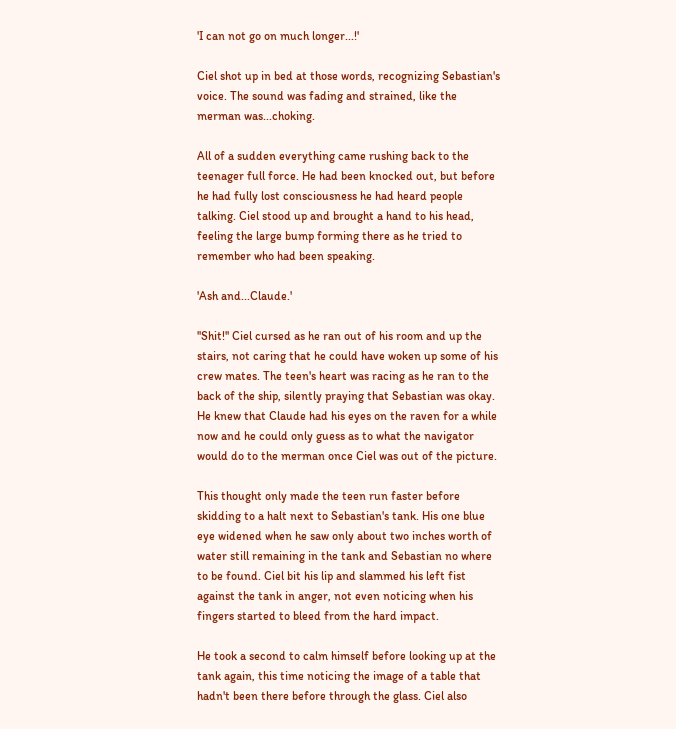'I can not go on much longer...!'

Ciel shot up in bed at those words, recognizing Sebastian's voice. The sound was fading and strained, like the merman was...choking.

All of a sudden everything came rushing back to the teenager full force. He had been knocked out, but before he had fully lost consciousness he had heard people talking. Ciel stood up and brought a hand to his head, feeling the large bump forming there as he tried to remember who had been speaking.

'Ash and...Claude.'

''Shit!'' Ciel cursed as he ran out of his room and up the stairs, not caring that he could have woken up some of his crew mates. The teen's heart was racing as he ran to the back of the ship, silently praying that Sebastian was okay. He knew that Claude had his eyes on the raven for a while now and he could only guess as to what the navigator would do to the merman once Ciel was out of the picture.

This thought only made the teen run faster before skidding to a halt next to Sebastian's tank. His one blue eye widened when he saw only about two inches worth of water still remaining in the tank and Sebastian no where to be found. Ciel bit his lip and slammed his left fist against the tank in anger, not even noticing when his fingers started to bleed from the hard impact.

He took a second to calm himself before looking up at the tank again, this time noticing the image of a table that hadn't been there before through the glass. Ciel also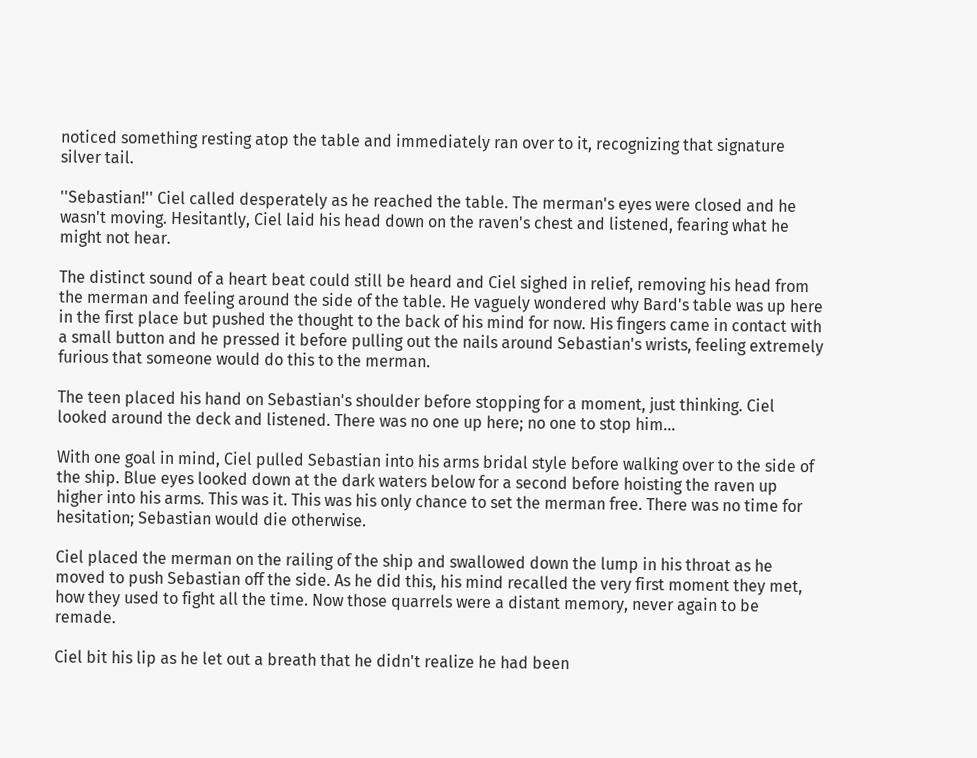noticed something resting atop the table and immediately ran over to it, recognizing that signature silver tail.

''Sebastian!'' Ciel called desperately as he reached the table. The merman's eyes were closed and he wasn't moving. Hesitantly, Ciel laid his head down on the raven's chest and listened, fearing what he might not hear.

The distinct sound of a heart beat could still be heard and Ciel sighed in relief, removing his head from the merman and feeling around the side of the table. He vaguely wondered why Bard's table was up here in the first place but pushed the thought to the back of his mind for now. His fingers came in contact with a small button and he pressed it before pulling out the nails around Sebastian's wrists, feeling extremely furious that someone would do this to the merman.

The teen placed his hand on Sebastian's shoulder before stopping for a moment, just thinking. Ciel looked around the deck and listened. There was no one up here; no one to stop him...

With one goal in mind, Ciel pulled Sebastian into his arms bridal style before walking over to the side of the ship. Blue eyes looked down at the dark waters below for a second before hoisting the raven up higher into his arms. This was it. This was his only chance to set the merman free. There was no time for hesitation; Sebastian would die otherwise.

Ciel placed the merman on the railing of the ship and swallowed down the lump in his throat as he moved to push Sebastian off the side. As he did this, his mind recalled the very first moment they met, how they used to fight all the time. Now those quarrels were a distant memory, never again to be remade.

Ciel bit his lip as he let out a breath that he didn't realize he had been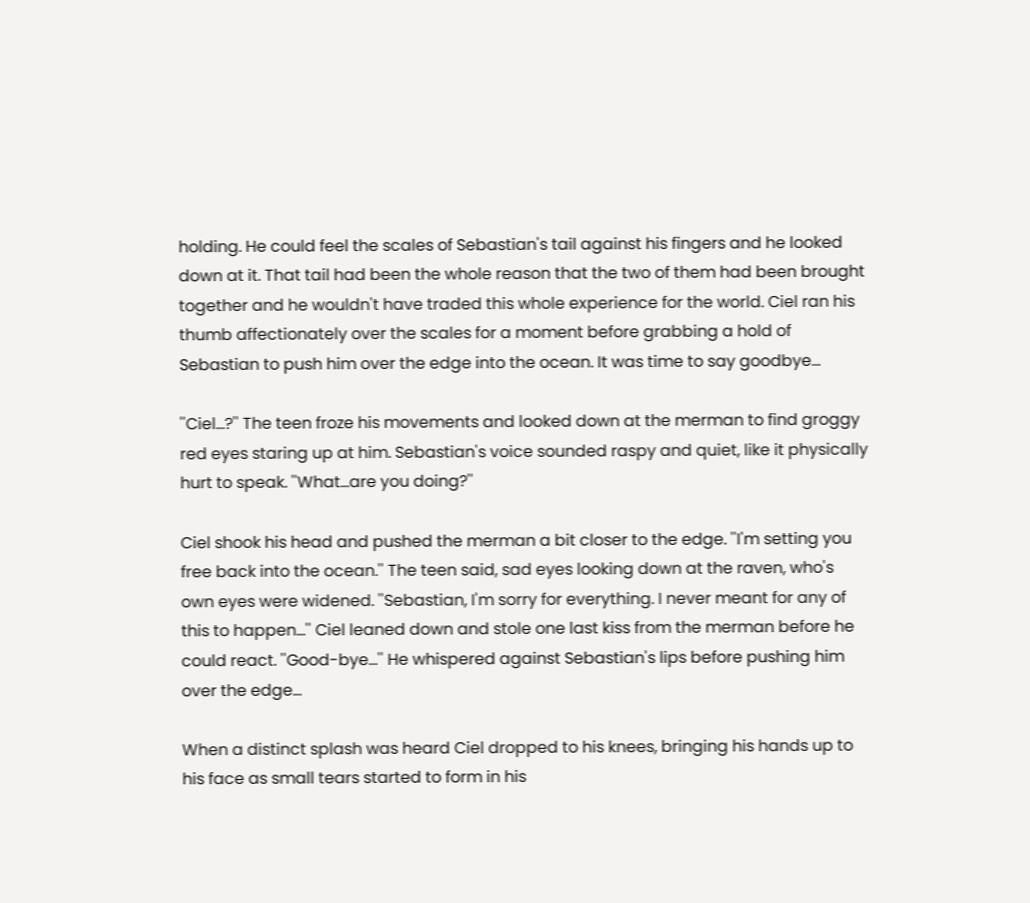holding. He could feel the scales of Sebastian's tail against his fingers and he looked down at it. That tail had been the whole reason that the two of them had been brought together and he wouldn't have traded this whole experience for the world. Ciel ran his thumb affectionately over the scales for a moment before grabbing a hold of Sebastian to push him over the edge into the ocean. It was time to say goodbye...

''Ciel...?'' The teen froze his movements and looked down at the merman to find groggy red eyes staring up at him. Sebastian's voice sounded raspy and quiet, like it physically hurt to speak. ''What...are you doing?''

Ciel shook his head and pushed the merman a bit closer to the edge. ''I'm setting you free back into the ocean.'' The teen said, sad eyes looking down at the raven, who's own eyes were widened. ''Sebastian, I'm sorry for everything. I never meant for any of this to happen...'' Ciel leaned down and stole one last kiss from the merman before he could react. ''Good-bye...'' He whispered against Sebastian's lips before pushing him over the edge...

When a distinct splash was heard Ciel dropped to his knees, bringing his hands up to his face as small tears started to form in his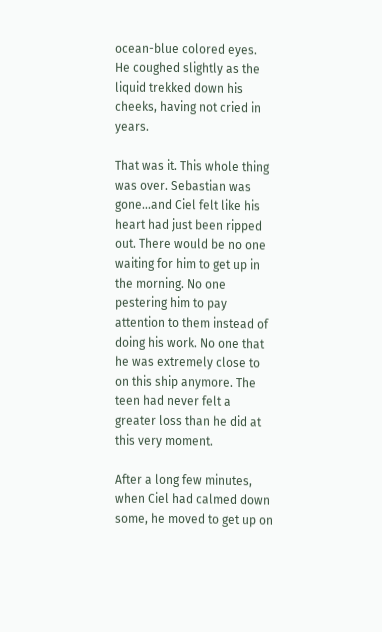ocean-blue colored eyes. He coughed slightly as the liquid trekked down his cheeks, having not cried in years.

That was it. This whole thing was over. Sebastian was gone...and Ciel felt like his heart had just been ripped out. There would be no one waiting for him to get up in the morning. No one pestering him to pay attention to them instead of doing his work. No one that he was extremely close to on this ship anymore. The teen had never felt a greater loss than he did at this very moment.

After a long few minutes, when Ciel had calmed down some, he moved to get up on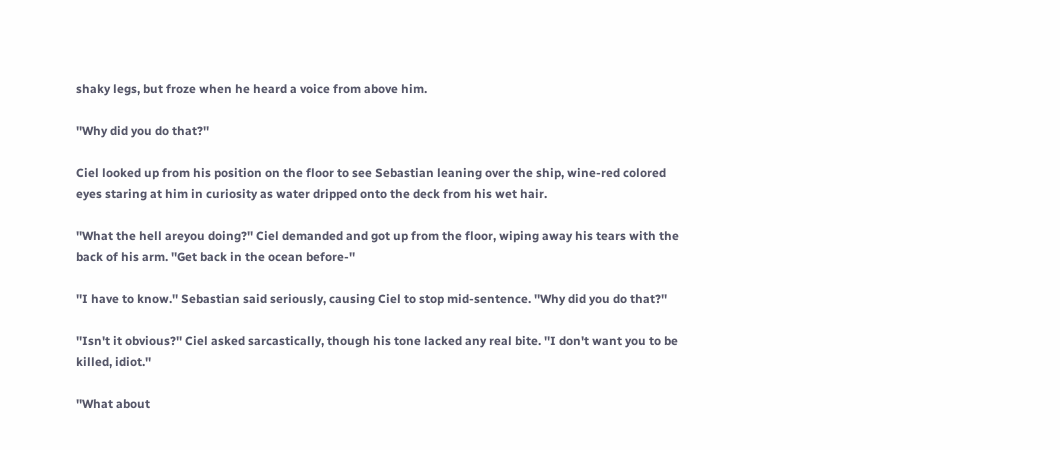shaky legs, but froze when he heard a voice from above him.

''Why did you do that?''

Ciel looked up from his position on the floor to see Sebastian leaning over the ship, wine-red colored eyes staring at him in curiosity as water dripped onto the deck from his wet hair.

''What the hell areyou doing?'' Ciel demanded and got up from the floor, wiping away his tears with the back of his arm. ''Get back in the ocean before-''

''I have to know.'' Sebastian said seriously, causing Ciel to stop mid-sentence. ''Why did you do that?''

''Isn't it obvious?'' Ciel asked sarcastically, though his tone lacked any real bite. ''I don't want you to be killed, idiot.''

''What about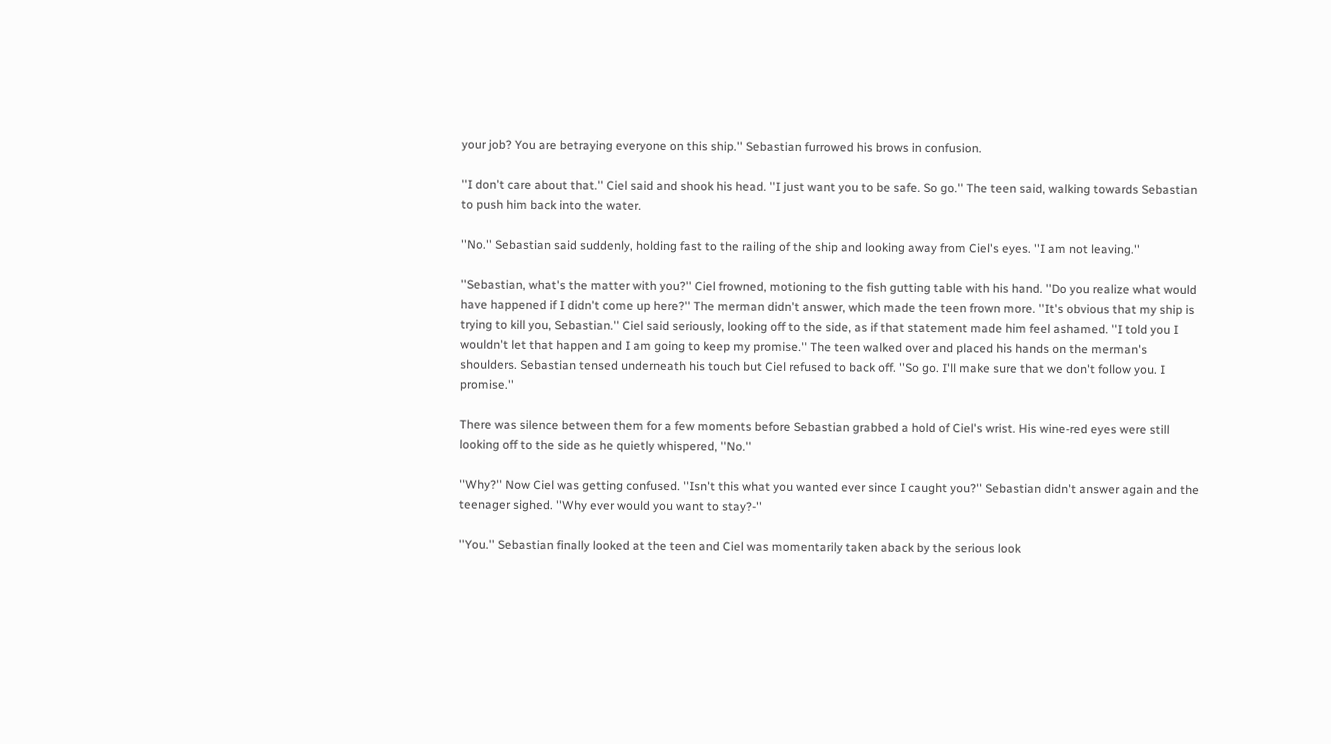your job? You are betraying everyone on this ship.'' Sebastian furrowed his brows in confusion.

''I don't care about that.'' Ciel said and shook his head. ''I just want you to be safe. So go.'' The teen said, walking towards Sebastian to push him back into the water.

''No.'' Sebastian said suddenly, holding fast to the railing of the ship and looking away from Ciel's eyes. ''I am not leaving.''

''Sebastian, what's the matter with you?'' Ciel frowned, motioning to the fish gutting table with his hand. ''Do you realize what would have happened if I didn't come up here?'' The merman didn't answer, which made the teen frown more. ''It's obvious that my ship is trying to kill you, Sebastian.'' Ciel said seriously, looking off to the side, as if that statement made him feel ashamed. ''I told you I wouldn't let that happen and I am going to keep my promise.'' The teen walked over and placed his hands on the merman's shoulders. Sebastian tensed underneath his touch but Ciel refused to back off. ''So go. I'll make sure that we don't follow you. I promise.''

There was silence between them for a few moments before Sebastian grabbed a hold of Ciel's wrist. His wine-red eyes were still looking off to the side as he quietly whispered, ''No.''

''Why?'' Now Ciel was getting confused. ''Isn't this what you wanted ever since I caught you?'' Sebastian didn't answer again and the teenager sighed. ''Why ever would you want to stay?-''

''You.'' Sebastian finally looked at the teen and Ciel was momentarily taken aback by the serious look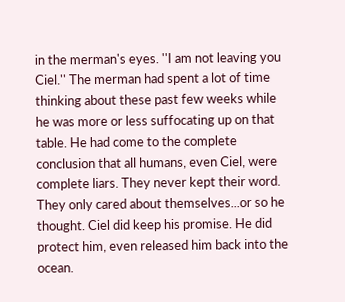in the merman's eyes. ''I am not leaving you Ciel.'' The merman had spent a lot of time thinking about these past few weeks while he was more or less suffocating up on that table. He had come to the complete conclusion that all humans, even Ciel, were complete liars. They never kept their word. They only cared about themselves...or so he thought. Ciel did keep his promise. He did protect him, even released him back into the ocean.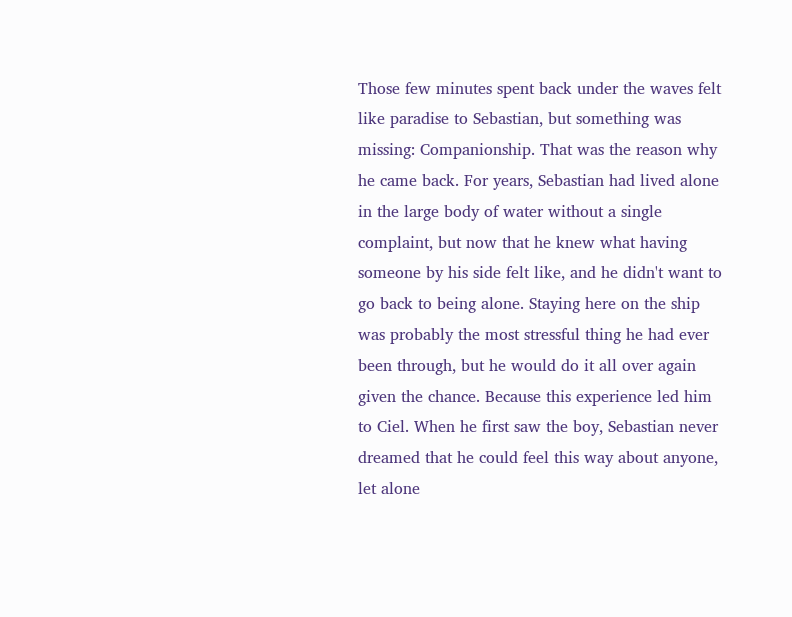Those few minutes spent back under the waves felt like paradise to Sebastian, but something was missing: Companionship. That was the reason why he came back. For years, Sebastian had lived alone in the large body of water without a single complaint, but now that he knew what having someone by his side felt like, and he didn't want to go back to being alone. Staying here on the ship was probably the most stressful thing he had ever been through, but he would do it all over again given the chance. Because this experience led him to Ciel. When he first saw the boy, Sebastian never dreamed that he could feel this way about anyone, let alone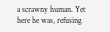a scrawny human. Yet here he was, refusing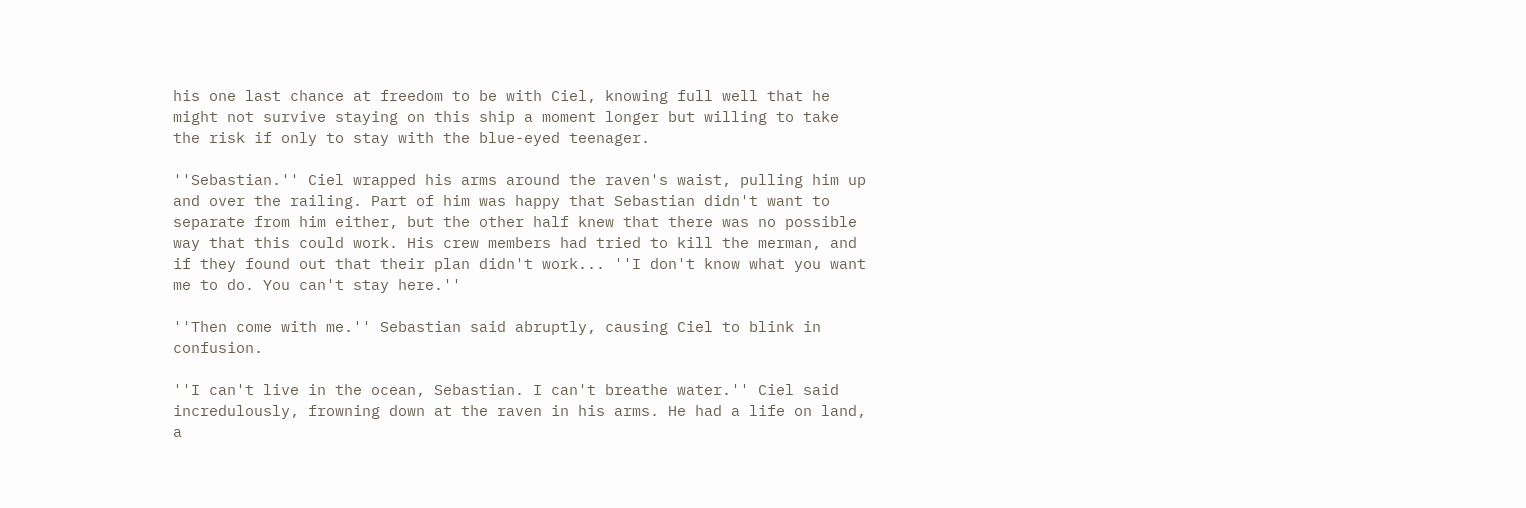his one last chance at freedom to be with Ciel, knowing full well that he might not survive staying on this ship a moment longer but willing to take the risk if only to stay with the blue-eyed teenager.

''Sebastian.'' Ciel wrapped his arms around the raven's waist, pulling him up and over the railing. Part of him was happy that Sebastian didn't want to separate from him either, but the other half knew that there was no possible way that this could work. His crew members had tried to kill the merman, and if they found out that their plan didn't work... ''I don't know what you want me to do. You can't stay here.''

''Then come with me.'' Sebastian said abruptly, causing Ciel to blink in confusion.

''I can't live in the ocean, Sebastian. I can't breathe water.'' Ciel said incredulously, frowning down at the raven in his arms. He had a life on land, a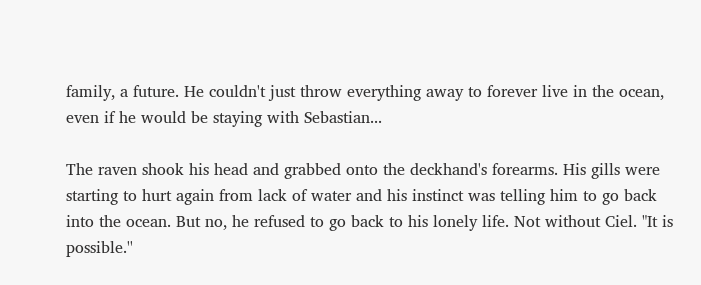family, a future. He couldn't just throw everything away to forever live in the ocean, even if he would be staying with Sebastian...

The raven shook his head and grabbed onto the deckhand's forearms. His gills were starting to hurt again from lack of water and his instinct was telling him to go back into the ocean. But no, he refused to go back to his lonely life. Not without Ciel. "It is possible.''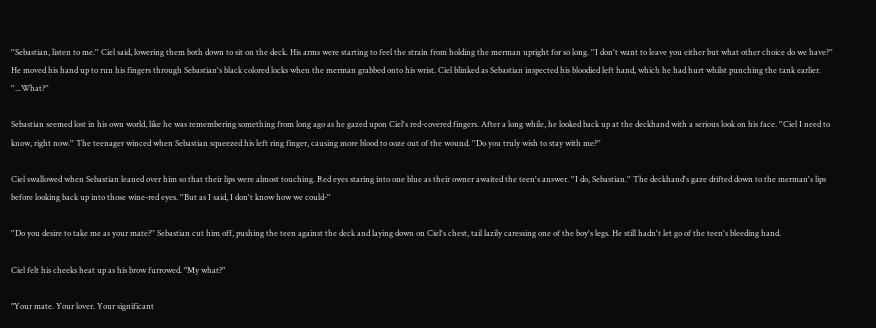''Sebastian, listen to me.'' Ciel said, lowering them both down to sit on the deck. His arms were starting to feel the strain from holding the merman upright for so long. ''I don't want to leave you either but what other choice do we have?'' He moved his hand up to run his fingers through Sebastian's black colored locks when the merman grabbed onto his wrist. Ciel blinked as Sebastian inspected his bloodied left hand, which he had hurt whilst punching the tank earlier. ''...What?''

Sebastian seemed lost in his own world, like he was remembering something from long ago as he gazed upon Ciel's red-covered fingers. After a long while, he looked back up at the deckhand with a serious look on his face. ''Ciel I need to know, right now.'' The teenager winced when Sebastian squeezed his left ring finger, causing more blood to ooze out of the wound. ''Do you truly wish to stay with me?''

Ciel swallowed when Sebastian leaned over him so that their lips were almost touching. Red eyes staring into one blue as their owner awaited the teen's answer. ''I do, Sebastian.'' The deckhand's gaze drifted down to the merman's lips before looking back up into those wine-red eyes. ''But as I said, I don't know how we could-''

''Do you desire to take me as your mate?'' Sebastian cut him off, pushing the teen against the deck and laying down on Ciel's chest, tail lazily caressing one of the boy's legs. He still hadn't let go of the teen's bleeding hand.

Ciel felt his cheeks heat up as his brow furrowed. "My what?"

"Your mate. Your lover. Your significant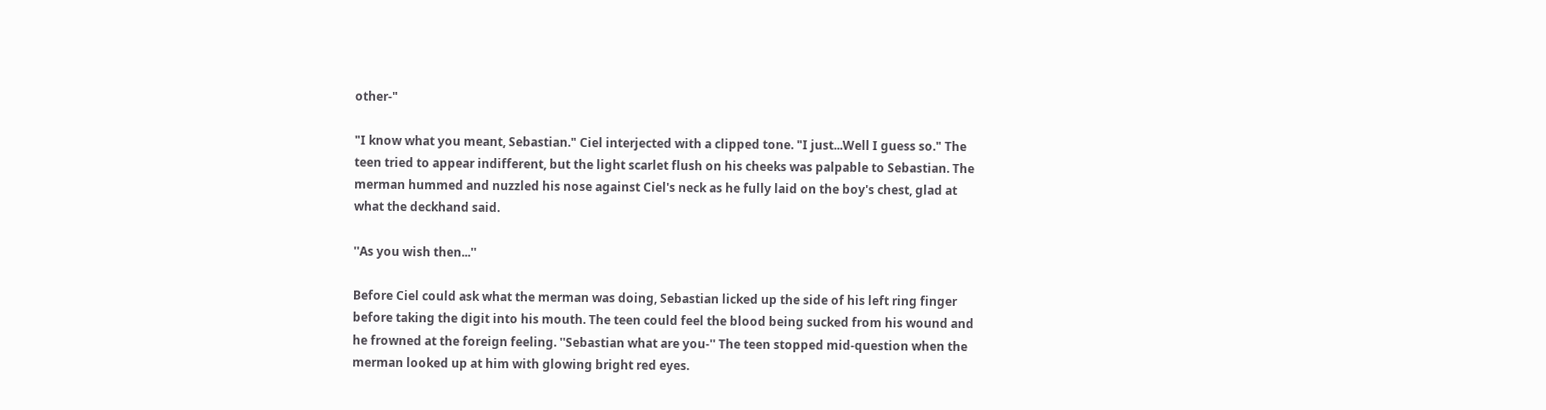other-"

"I know what you meant, Sebastian." Ciel interjected with a clipped tone. "I just...Well I guess so." The teen tried to appear indifferent, but the light scarlet flush on his cheeks was palpable to Sebastian. The merman hummed and nuzzled his nose against Ciel's neck as he fully laid on the boy's chest, glad at what the deckhand said.

''As you wish then...''

Before Ciel could ask what the merman was doing, Sebastian licked up the side of his left ring finger before taking the digit into his mouth. The teen could feel the blood being sucked from his wound and he frowned at the foreign feeling. ''Sebastian what are you-'' The teen stopped mid-question when the merman looked up at him with glowing bright red eyes.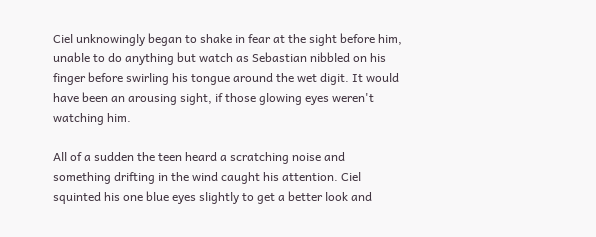Ciel unknowingly began to shake in fear at the sight before him, unable to do anything but watch as Sebastian nibbled on his finger before swirling his tongue around the wet digit. It would have been an arousing sight, if those glowing eyes weren't watching him.

All of a sudden the teen heard a scratching noise and something drifting in the wind caught his attention. Ciel squinted his one blue eyes slightly to get a better look and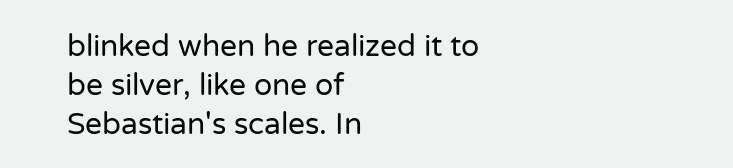blinked when he realized it to be silver, like one of Sebastian's scales. In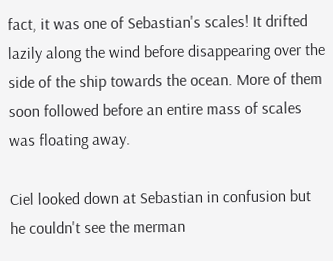fact, it was one of Sebastian's scales! It drifted lazily along the wind before disappearing over the side of the ship towards the ocean. More of them soon followed before an entire mass of scales was floating away.

Ciel looked down at Sebastian in confusion but he couldn't see the merman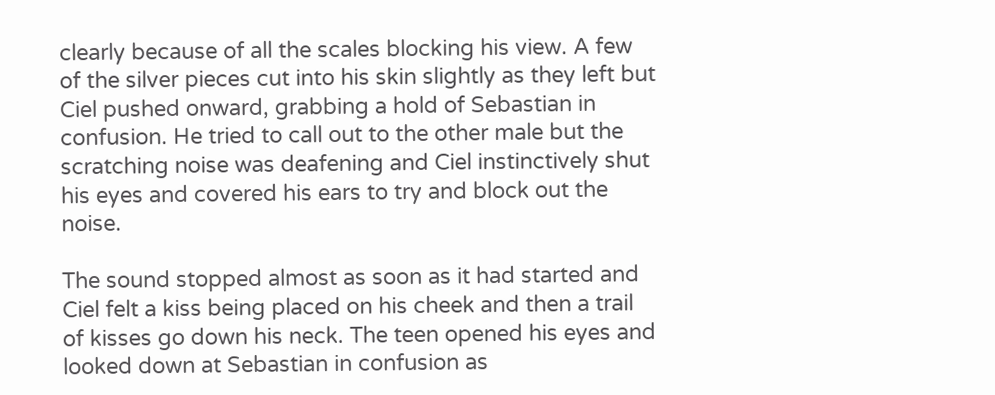clearly because of all the scales blocking his view. A few of the silver pieces cut into his skin slightly as they left but Ciel pushed onward, grabbing a hold of Sebastian in confusion. He tried to call out to the other male but the scratching noise was deafening and Ciel instinctively shut his eyes and covered his ears to try and block out the noise.

The sound stopped almost as soon as it had started and Ciel felt a kiss being placed on his cheek and then a trail of kisses go down his neck. The teen opened his eyes and looked down at Sebastian in confusion as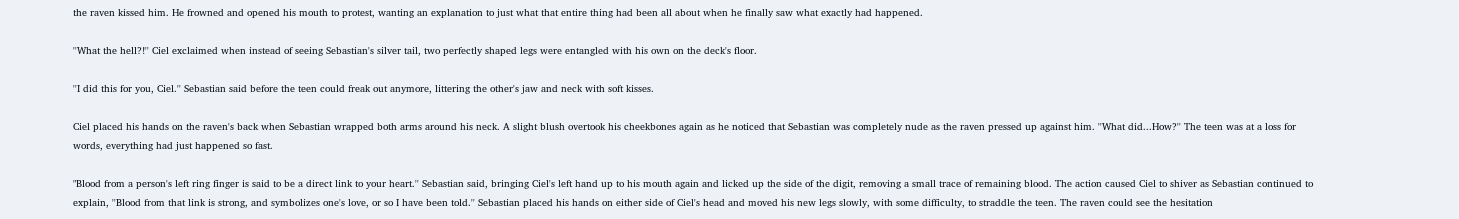the raven kissed him. He frowned and opened his mouth to protest, wanting an explanation to just what that entire thing had been all about when he finally saw what exactly had happened.

''What the hell?!'' Ciel exclaimed when instead of seeing Sebastian's silver tail, two perfectly shaped legs were entangled with his own on the deck's floor.

''I did this for you, Ciel.'' Sebastian said before the teen could freak out anymore, littering the other's jaw and neck with soft kisses.

Ciel placed his hands on the raven's back when Sebastian wrapped both arms around his neck. A slight blush overtook his cheekbones again as he noticed that Sebastian was completely nude as the raven pressed up against him. ''What did...How?'' The teen was at a loss for words, everything had just happened so fast.

"Blood from a person's left ring finger is said to be a direct link to your heart.'' Sebastian said, bringing Ciel's left hand up to his mouth again and licked up the side of the digit, removing a small trace of remaining blood. The action caused Ciel to shiver as Sebastian continued to explain, ''Blood from that link is strong, and symbolizes one's love, or so I have been told.'' Sebastian placed his hands on either side of Ciel's head and moved his new legs slowly, with some difficulty, to straddle the teen. The raven could see the hesitation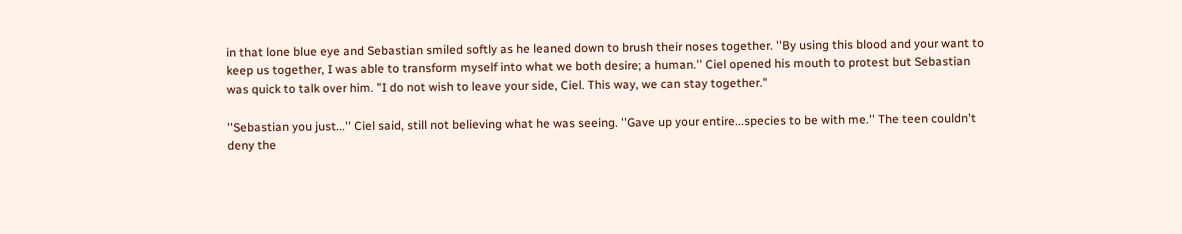in that lone blue eye and Sebastian smiled softly as he leaned down to brush their noses together. ''By using this blood and your want to keep us together, I was able to transform myself into what we both desire; a human.'' Ciel opened his mouth to protest but Sebastian was quick to talk over him. "I do not wish to leave your side, Ciel. This way, we can stay together."

''Sebastian you just...'' Ciel said, still not believing what he was seeing. ''Gave up your entire...species to be with me.'' The teen couldn't deny the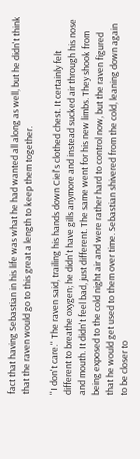fact that having Sebastian in his life was what he had wanted all along as well, but he didn't think that the raven would go to this great a length to keep them together.

''I don't care.'' The raven said, trailing his hands down Ciel's clothed chest. It certainly felt different to breathe oxygen; he didn't have gills anymore and instead sucked air through his nose and mouth. It didn't feel bad, just different. The same went for his new limbs. They shook from being exposed to the cold night air and were rather hard to control now, but the raven figured that he would get used to them over time. Sebastian shivered from the cold, leaning down again to be closer to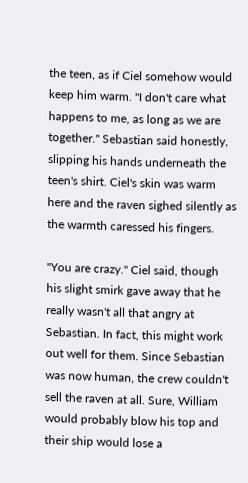the teen, as if Ciel somehow would keep him warm. ''I don't care what happens to me, as long as we are together.'' Sebastian said honestly, slipping his hands underneath the teen's shirt. Ciel's skin was warm here and the raven sighed silently as the warmth caressed his fingers.

''You are crazy.'' Ciel said, though his slight smirk gave away that he really wasn't all that angry at Sebastian. In fact, this might work out well for them. Since Sebastian was now human, the crew couldn't sell the raven at all. Sure, William would probably blow his top and their ship would lose a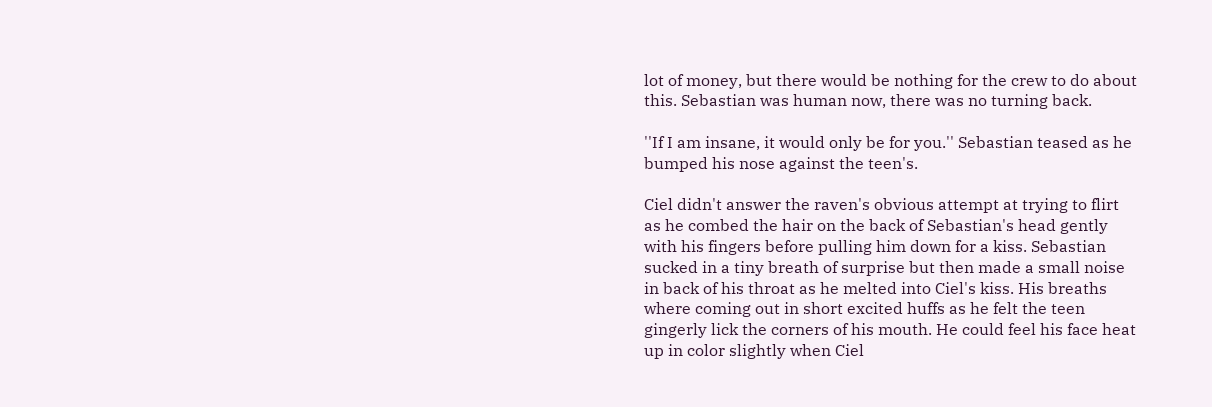lot of money, but there would be nothing for the crew to do about this. Sebastian was human now, there was no turning back.

''If I am insane, it would only be for you.'' Sebastian teased as he bumped his nose against the teen's.

Ciel didn't answer the raven's obvious attempt at trying to flirt as he combed the hair on the back of Sebastian's head gently with his fingers before pulling him down for a kiss. Sebastian sucked in a tiny breath of surprise but then made a small noise in back of his throat as he melted into Ciel's kiss. His breaths where coming out in short excited huffs as he felt the teen gingerly lick the corners of his mouth. He could feel his face heat up in color slightly when Ciel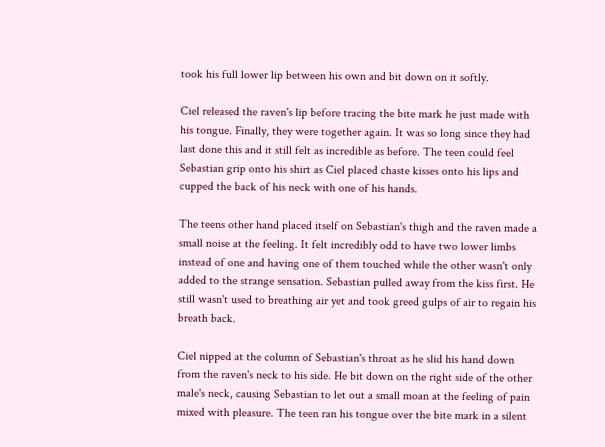took his full lower lip between his own and bit down on it softly.

Ciel released the raven's lip before tracing the bite mark he just made with his tongue. Finally, they were together again. It was so long since they had last done this and it still felt as incredible as before. The teen could feel Sebastian grip onto his shirt as Ciel placed chaste kisses onto his lips and cupped the back of his neck with one of his hands.

The teens other hand placed itself on Sebastian's thigh and the raven made a small noise at the feeling. It felt incredibly odd to have two lower limbs instead of one and having one of them touched while the other wasn't only added to the strange sensation. Sebastian pulled away from the kiss first. He still wasn't used to breathing air yet and took greed gulps of air to regain his breath back.

Ciel nipped at the column of Sebastian's throat as he slid his hand down from the raven's neck to his side. He bit down on the right side of the other male's neck, causing Sebastian to let out a small moan at the feeling of pain mixed with pleasure. The teen ran his tongue over the bite mark in a silent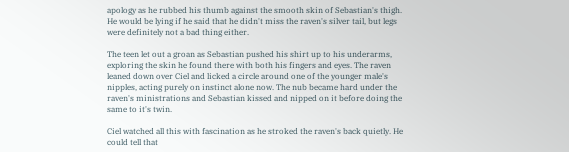apology as he rubbed his thumb against the smooth skin of Sebastian's thigh. He would be lying if he said that he didn't miss the raven's silver tail, but legs were definitely not a bad thing either.

The teen let out a groan as Sebastian pushed his shirt up to his underarms, exploring the skin he found there with both his fingers and eyes. The raven leaned down over Ciel and licked a circle around one of the younger male's nipples, acting purely on instinct alone now. The nub became hard under the raven's ministrations and Sebastian kissed and nipped on it before doing the same to it's twin.

Ciel watched all this with fascination as he stroked the raven's back quietly. He could tell that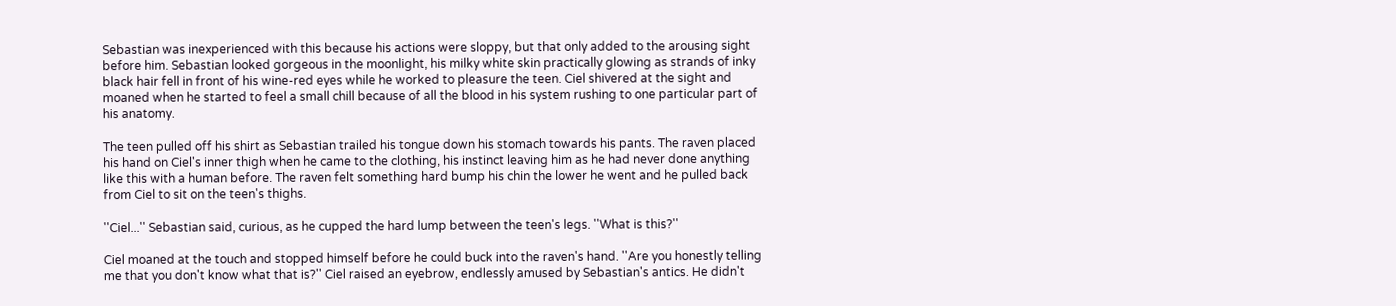Sebastian was inexperienced with this because his actions were sloppy, but that only added to the arousing sight before him. Sebastian looked gorgeous in the moonlight, his milky white skin practically glowing as strands of inky black hair fell in front of his wine-red eyes while he worked to pleasure the teen. Ciel shivered at the sight and moaned when he started to feel a small chill because of all the blood in his system rushing to one particular part of his anatomy.

The teen pulled off his shirt as Sebastian trailed his tongue down his stomach towards his pants. The raven placed his hand on Ciel's inner thigh when he came to the clothing, his instinct leaving him as he had never done anything like this with a human before. The raven felt something hard bump his chin the lower he went and he pulled back from Ciel to sit on the teen's thighs.

''Ciel...'' Sebastian said, curious, as he cupped the hard lump between the teen's legs. ''What is this?''

Ciel moaned at the touch and stopped himself before he could buck into the raven's hand. ''Are you honestly telling me that you don't know what that is?'' Ciel raised an eyebrow, endlessly amused by Sebastian's antics. He didn't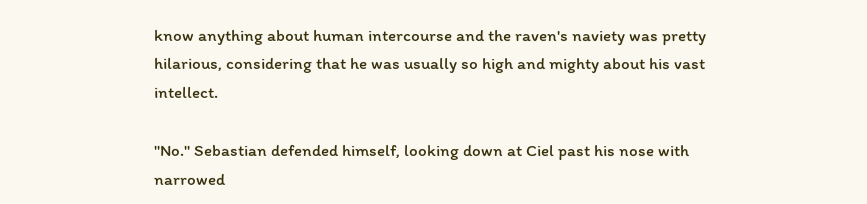know anything about human intercourse and the raven's naviety was pretty hilarious, considering that he was usually so high and mighty about his vast intellect.

''No.'' Sebastian defended himself, looking down at Ciel past his nose with narrowed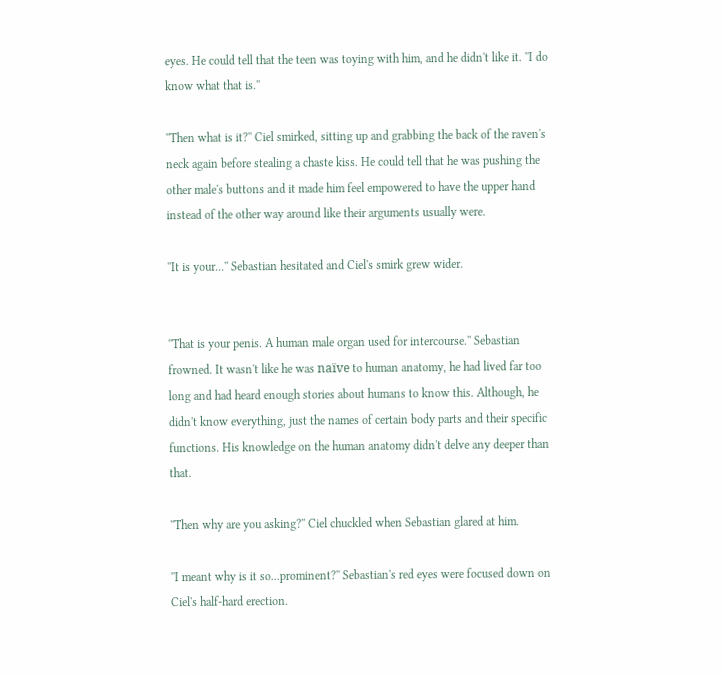eyes. He could tell that the teen was toying with him, and he didn't like it. ''I do know what that is.''

''Then what is it?'' Ciel smirked, sitting up and grabbing the back of the raven's neck again before stealing a chaste kiss. He could tell that he was pushing the other male's buttons and it made him feel empowered to have the upper hand instead of the other way around like their arguments usually were.

''It is your...'' Sebastian hesitated and Ciel's smirk grew wider.


''That is your penis. A human male organ used for intercourse.'' Sebastian frowned. It wasn't like he was naïve to human anatomy, he had lived far too long and had heard enough stories about humans to know this. Although, he didn't know everything, just the names of certain body parts and their specific functions. His knowledge on the human anatomy didn't delve any deeper than that.

''Then why are you asking?'' Ciel chuckled when Sebastian glared at him.

''I meant why is it so...prominent?'' Sebastian's red eyes were focused down on Ciel's half-hard erection.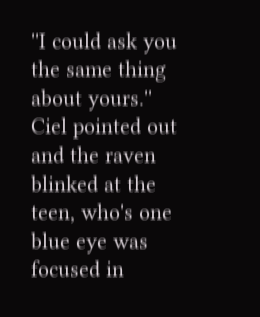''I could ask you the same thing about yours.'' Ciel pointed out and the raven blinked at the teen, who's one blue eye was focused in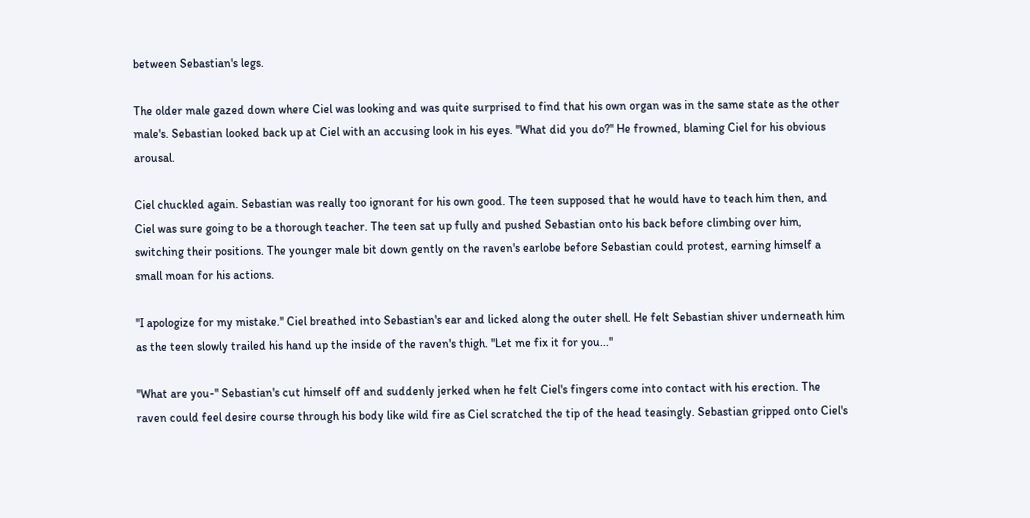between Sebastian's legs.

The older male gazed down where Ciel was looking and was quite surprised to find that his own organ was in the same state as the other male's. Sebastian looked back up at Ciel with an accusing look in his eyes. ''What did you do?'' He frowned, blaming Ciel for his obvious arousal.

Ciel chuckled again. Sebastian was really too ignorant for his own good. The teen supposed that he would have to teach him then, and Ciel was sure going to be a thorough teacher. The teen sat up fully and pushed Sebastian onto his back before climbing over him, switching their positions. The younger male bit down gently on the raven's earlobe before Sebastian could protest, earning himself a small moan for his actions.

''I apologize for my mistake.'' Ciel breathed into Sebastian's ear and licked along the outer shell. He felt Sebastian shiver underneath him as the teen slowly trailed his hand up the inside of the raven's thigh. ''Let me fix it for you...''

''What are you-'' Sebastian's cut himself off and suddenly jerked when he felt Ciel's fingers come into contact with his erection. The raven could feel desire course through his body like wild fire as Ciel scratched the tip of the head teasingly. Sebastian gripped onto Ciel's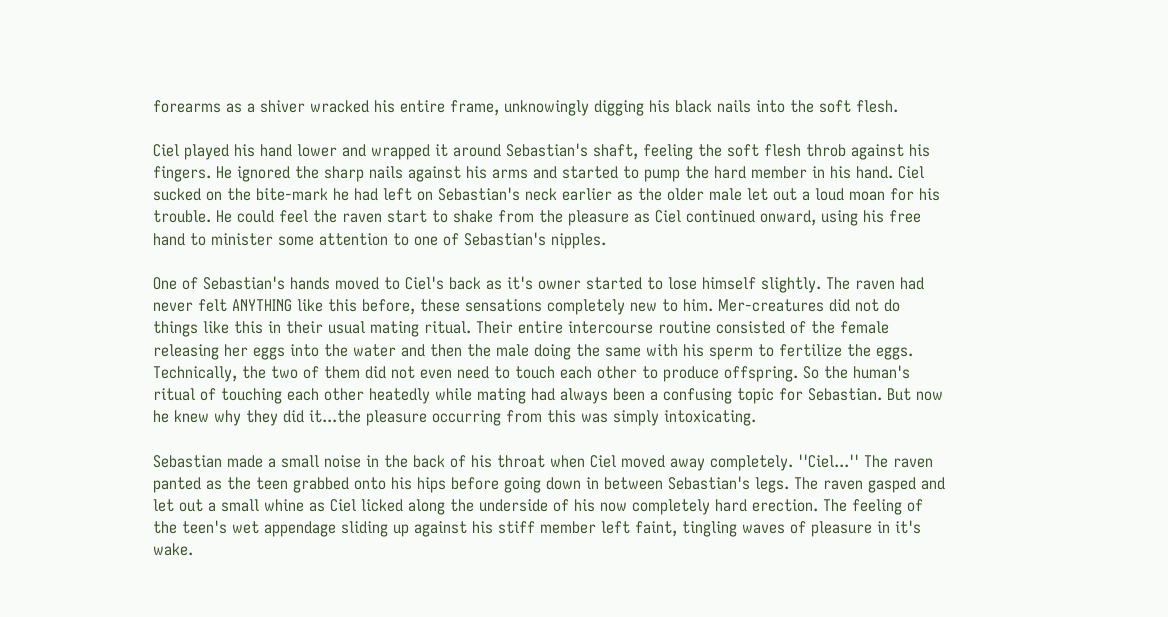forearms as a shiver wracked his entire frame, unknowingly digging his black nails into the soft flesh.

Ciel played his hand lower and wrapped it around Sebastian's shaft, feeling the soft flesh throb against his fingers. He ignored the sharp nails against his arms and started to pump the hard member in his hand. Ciel sucked on the bite-mark he had left on Sebastian's neck earlier as the older male let out a loud moan for his trouble. He could feel the raven start to shake from the pleasure as Ciel continued onward, using his free hand to minister some attention to one of Sebastian's nipples.

One of Sebastian's hands moved to Ciel's back as it's owner started to lose himself slightly. The raven had never felt ANYTHING like this before, these sensations completely new to him. Mer-creatures did not do things like this in their usual mating ritual. Their entire intercourse routine consisted of the female releasing her eggs into the water and then the male doing the same with his sperm to fertilize the eggs. Technically, the two of them did not even need to touch each other to produce offspring. So the human's ritual of touching each other heatedly while mating had always been a confusing topic for Sebastian. But now he knew why they did it...the pleasure occurring from this was simply intoxicating.

Sebastian made a small noise in the back of his throat when Ciel moved away completely. ''Ciel...'' The raven panted as the teen grabbed onto his hips before going down in between Sebastian's legs. The raven gasped and let out a small whine as Ciel licked along the underside of his now completely hard erection. The feeling of the teen's wet appendage sliding up against his stiff member left faint, tingling waves of pleasure in it's wake.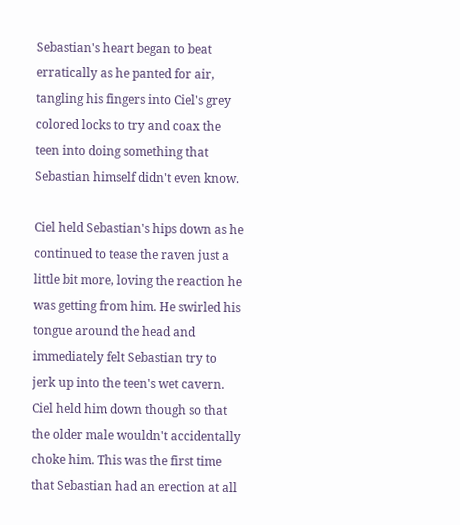Sebastian's heart began to beat erratically as he panted for air, tangling his fingers into Ciel's grey colored locks to try and coax the teen into doing something that Sebastian himself didn't even know.

Ciel held Sebastian's hips down as he continued to tease the raven just a little bit more, loving the reaction he was getting from him. He swirled his tongue around the head and immediately felt Sebastian try to jerk up into the teen's wet cavern. Ciel held him down though so that the older male wouldn't accidentally choke him. This was the first time that Sebastian had an erection at all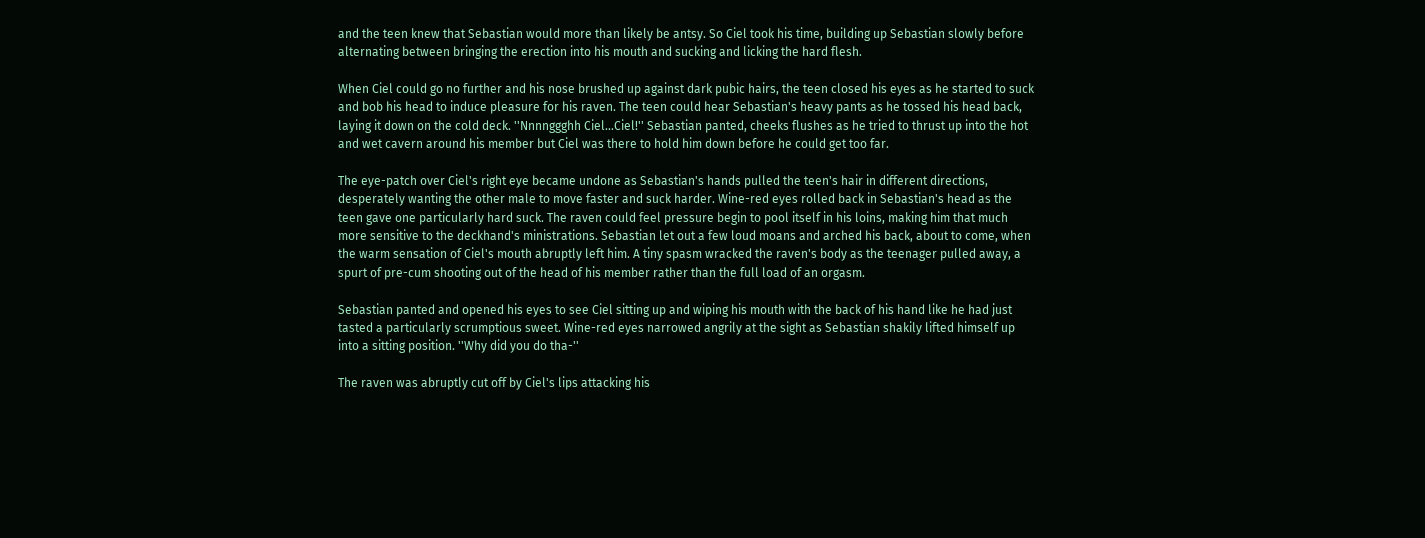and the teen knew that Sebastian would more than likely be antsy. So Ciel took his time, building up Sebastian slowly before alternating between bringing the erection into his mouth and sucking and licking the hard flesh.

When Ciel could go no further and his nose brushed up against dark pubic hairs, the teen closed his eyes as he started to suck and bob his head to induce pleasure for his raven. The teen could hear Sebastian's heavy pants as he tossed his head back, laying it down on the cold deck. ''Nnnnggghh Ciel...Ciel!'' Sebastian panted, cheeks flushes as he tried to thrust up into the hot and wet cavern around his member but Ciel was there to hold him down before he could get too far.

The eye-patch over Ciel's right eye became undone as Sebastian's hands pulled the teen's hair in different directions, desperately wanting the other male to move faster and suck harder. Wine-red eyes rolled back in Sebastian's head as the teen gave one particularly hard suck. The raven could feel pressure begin to pool itself in his loins, making him that much more sensitive to the deckhand's ministrations. Sebastian let out a few loud moans and arched his back, about to come, when the warm sensation of Ciel's mouth abruptly left him. A tiny spasm wracked the raven's body as the teenager pulled away, a spurt of pre-cum shooting out of the head of his member rather than the full load of an orgasm.

Sebastian panted and opened his eyes to see Ciel sitting up and wiping his mouth with the back of his hand like he had just tasted a particularly scrumptious sweet. Wine-red eyes narrowed angrily at the sight as Sebastian shakily lifted himself up into a sitting position. ''Why did you do tha-''

The raven was abruptly cut off by Ciel's lips attacking his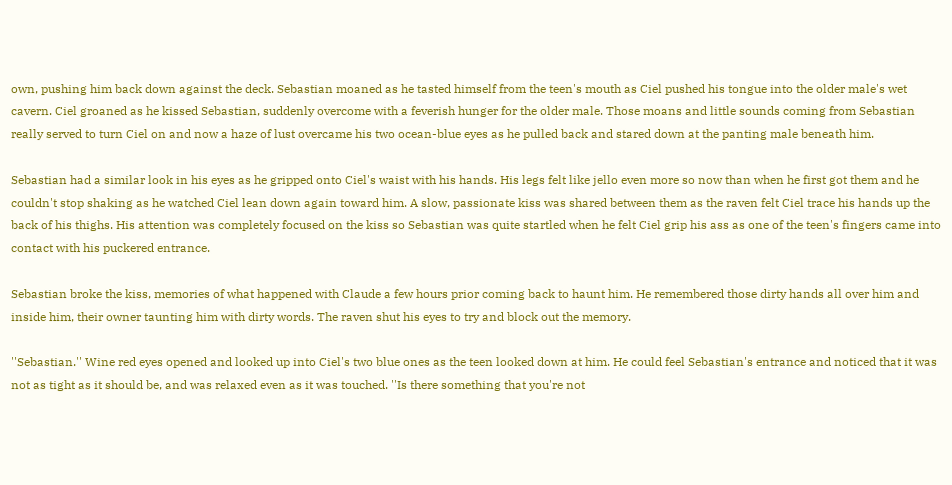own, pushing him back down against the deck. Sebastian moaned as he tasted himself from the teen's mouth as Ciel pushed his tongue into the older male's wet cavern. Ciel groaned as he kissed Sebastian, suddenly overcome with a feverish hunger for the older male. Those moans and little sounds coming from Sebastian really served to turn Ciel on and now a haze of lust overcame his two ocean-blue eyes as he pulled back and stared down at the panting male beneath him.

Sebastian had a similar look in his eyes as he gripped onto Ciel's waist with his hands. His legs felt like jello even more so now than when he first got them and he couldn't stop shaking as he watched Ciel lean down again toward him. A slow, passionate kiss was shared between them as the raven felt Ciel trace his hands up the back of his thighs. His attention was completely focused on the kiss so Sebastian was quite startled when he felt Ciel grip his ass as one of the teen's fingers came into contact with his puckered entrance.

Sebastian broke the kiss, memories of what happened with Claude a few hours prior coming back to haunt him. He remembered those dirty hands all over him and inside him, their owner taunting him with dirty words. The raven shut his eyes to try and block out the memory.

''Sebastian.'' Wine red eyes opened and looked up into Ciel's two blue ones as the teen looked down at him. He could feel Sebastian's entrance and noticed that it was not as tight as it should be, and was relaxed even as it was touched. ''Is there something that you're not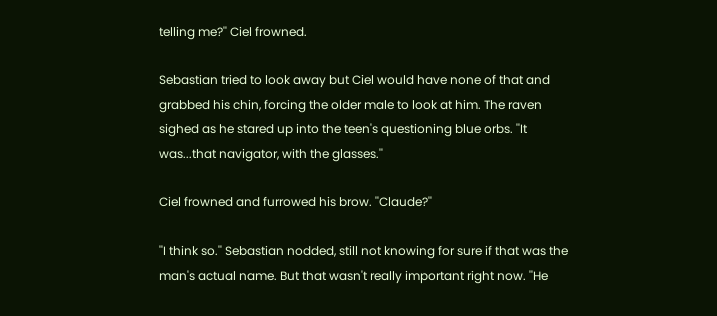telling me?'' Ciel frowned.

Sebastian tried to look away but Ciel would have none of that and grabbed his chin, forcing the older male to look at him. The raven sighed as he stared up into the teen's questioning blue orbs. ''It was...that navigator, with the glasses.''

Ciel frowned and furrowed his brow. ''Claude?''

''I think so.'' Sebastian nodded, still not knowing for sure if that was the man's actual name. But that wasn't really important right now. ''He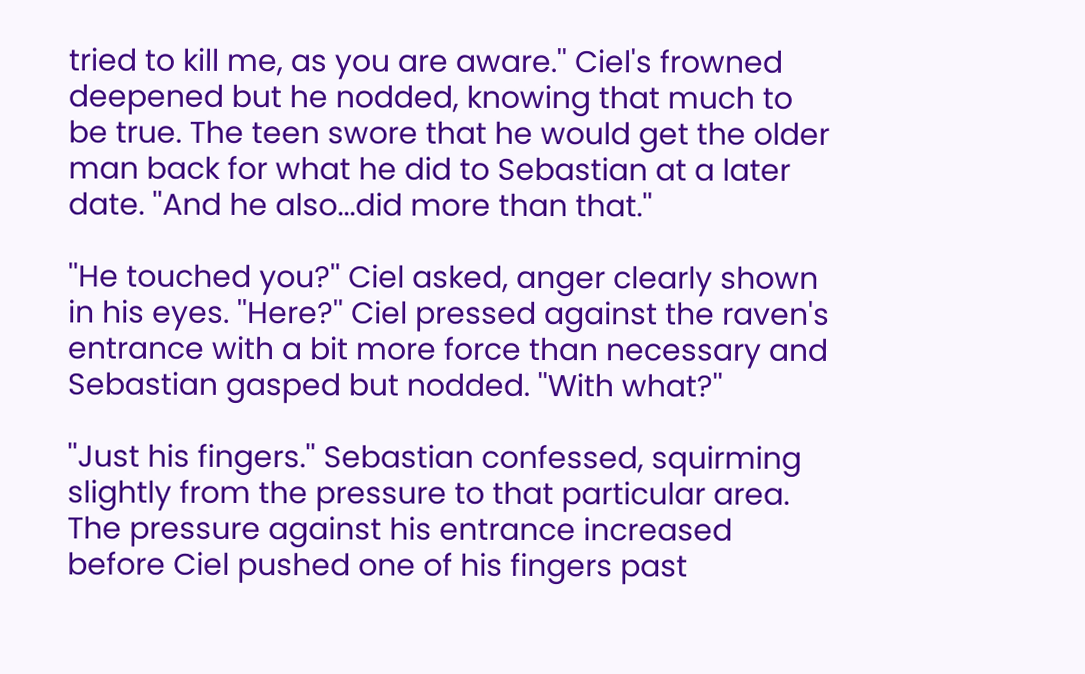tried to kill me, as you are aware.'' Ciel's frowned deepened but he nodded, knowing that much to be true. The teen swore that he would get the older man back for what he did to Sebastian at a later date. ''And he also...did more than that.''

''He touched you?'' Ciel asked, anger clearly shown in his eyes. ''Here?'' Ciel pressed against the raven's entrance with a bit more force than necessary and Sebastian gasped but nodded. ''With what?''

''Just his fingers.'' Sebastian confessed, squirming slightly from the pressure to that particular area. The pressure against his entrance increased before Ciel pushed one of his fingers past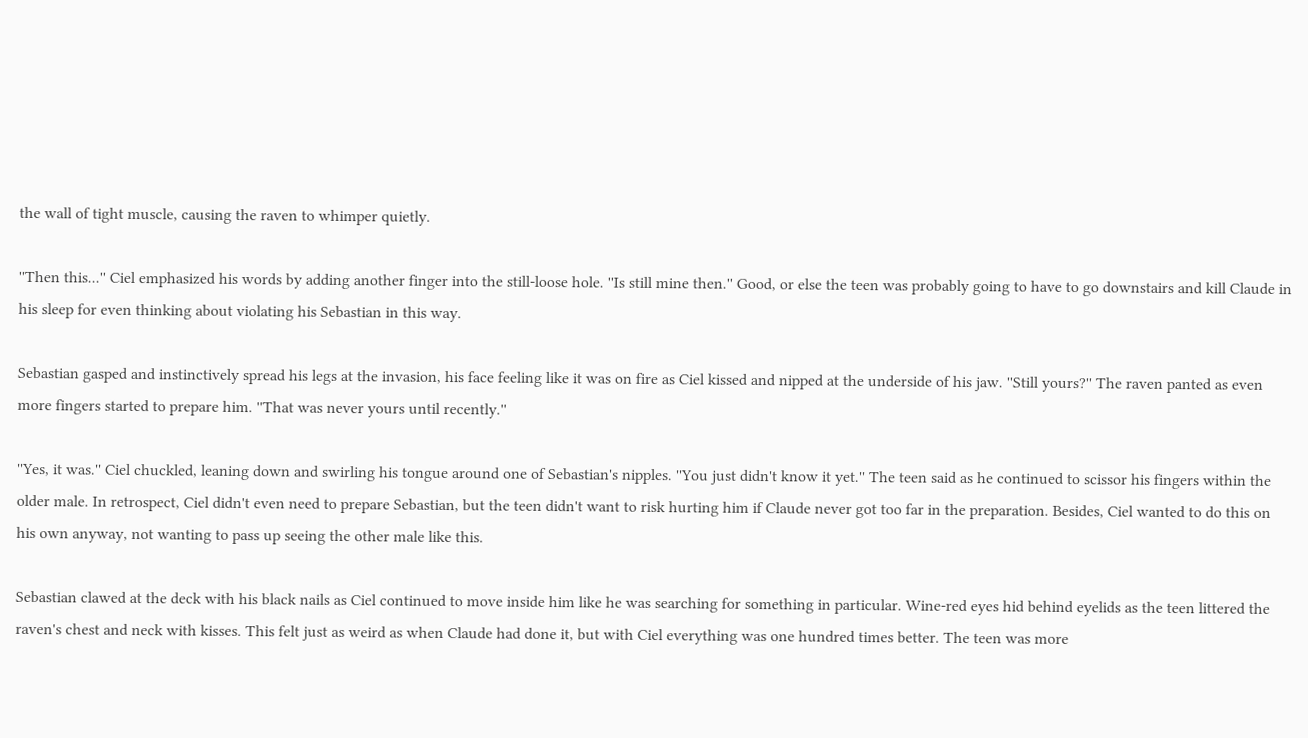the wall of tight muscle, causing the raven to whimper quietly.

''Then this...'' Ciel emphasized his words by adding another finger into the still-loose hole. ''Is still mine then.'' Good, or else the teen was probably going to have to go downstairs and kill Claude in his sleep for even thinking about violating his Sebastian in this way.

Sebastian gasped and instinctively spread his legs at the invasion, his face feeling like it was on fire as Ciel kissed and nipped at the underside of his jaw. ''Still yours?'' The raven panted as even more fingers started to prepare him. ''That was never yours until recently.''

''Yes, it was.'' Ciel chuckled, leaning down and swirling his tongue around one of Sebastian's nipples. ''You just didn't know it yet.'' The teen said as he continued to scissor his fingers within the older male. In retrospect, Ciel didn't even need to prepare Sebastian, but the teen didn't want to risk hurting him if Claude never got too far in the preparation. Besides, Ciel wanted to do this on his own anyway, not wanting to pass up seeing the other male like this.

Sebastian clawed at the deck with his black nails as Ciel continued to move inside him like he was searching for something in particular. Wine-red eyes hid behind eyelids as the teen littered the raven's chest and neck with kisses. This felt just as weird as when Claude had done it, but with Ciel everything was one hundred times better. The teen was more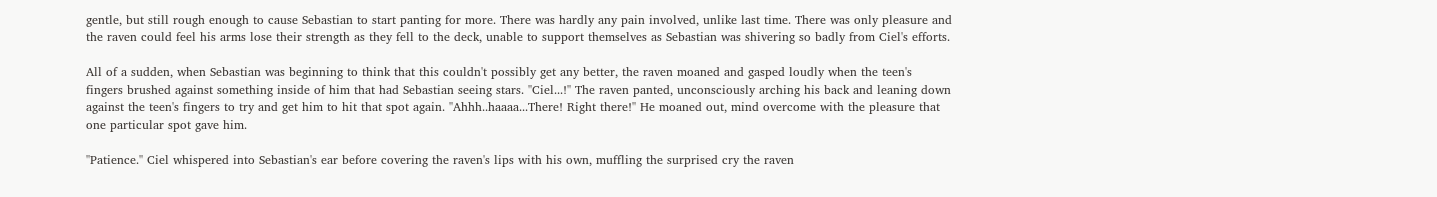gentle, but still rough enough to cause Sebastian to start panting for more. There was hardly any pain involved, unlike last time. There was only pleasure and the raven could feel his arms lose their strength as they fell to the deck, unable to support themselves as Sebastian was shivering so badly from Ciel's efforts.

All of a sudden, when Sebastian was beginning to think that this couldn't possibly get any better, the raven moaned and gasped loudly when the teen's fingers brushed against something inside of him that had Sebastian seeing stars. ''Ciel...!'' The raven panted, unconsciously arching his back and leaning down against the teen's fingers to try and get him to hit that spot again. ''Ahhh..haaaa...There! Right there!'' He moaned out, mind overcome with the pleasure that one particular spot gave him.

''Patience.'' Ciel whispered into Sebastian's ear before covering the raven's lips with his own, muffling the surprised cry the raven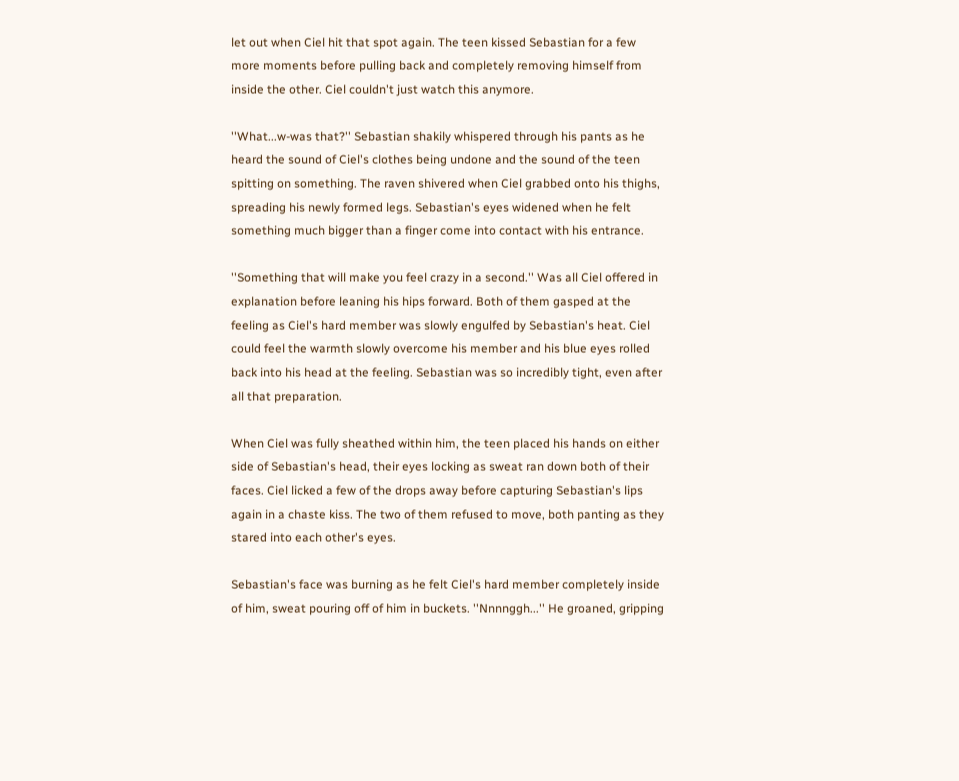let out when Ciel hit that spot again. The teen kissed Sebastian for a few more moments before pulling back and completely removing himself from inside the other. Ciel couldn't just watch this anymore.

''What...w-was that?'' Sebastian shakily whispered through his pants as he heard the sound of Ciel's clothes being undone and the sound of the teen spitting on something. The raven shivered when Ciel grabbed onto his thighs, spreading his newly formed legs. Sebastian's eyes widened when he felt something much bigger than a finger come into contact with his entrance.

''Something that will make you feel crazy in a second.'' Was all Ciel offered in explanation before leaning his hips forward. Both of them gasped at the feeling as Ciel's hard member was slowly engulfed by Sebastian's heat. Ciel could feel the warmth slowly overcome his member and his blue eyes rolled back into his head at the feeling. Sebastian was so incredibly tight, even after all that preparation.

When Ciel was fully sheathed within him, the teen placed his hands on either side of Sebastian's head, their eyes locking as sweat ran down both of their faces. Ciel licked a few of the drops away before capturing Sebastian's lips again in a chaste kiss. The two of them refused to move, both panting as they stared into each other's eyes.

Sebastian's face was burning as he felt Ciel's hard member completely inside of him, sweat pouring off of him in buckets. ''Nnnnggh...'' He groaned, gripping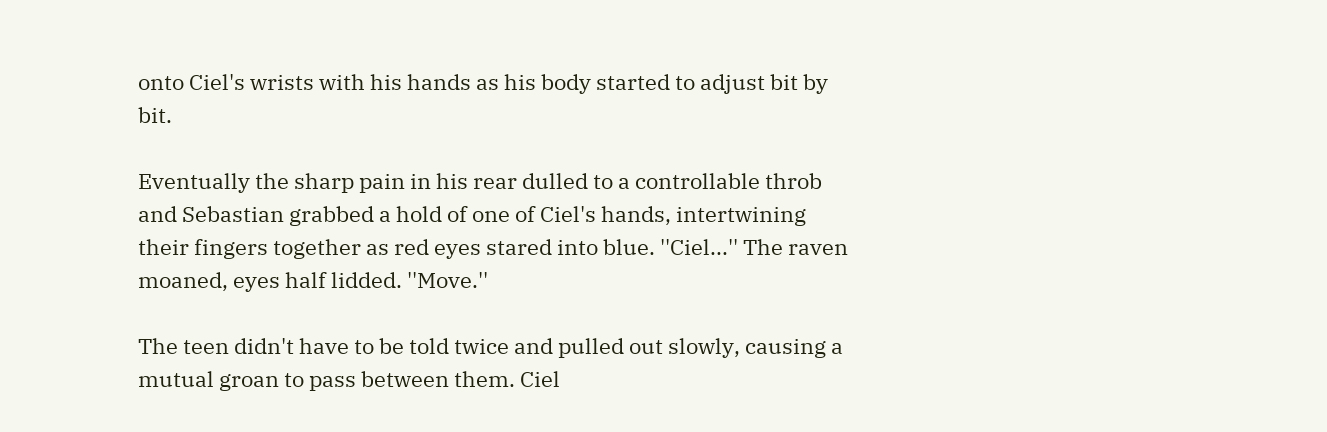onto Ciel's wrists with his hands as his body started to adjust bit by bit.

Eventually the sharp pain in his rear dulled to a controllable throb and Sebastian grabbed a hold of one of Ciel's hands, intertwining their fingers together as red eyes stared into blue. ''Ciel...'' The raven moaned, eyes half lidded. ''Move.''

The teen didn't have to be told twice and pulled out slowly, causing a mutual groan to pass between them. Ciel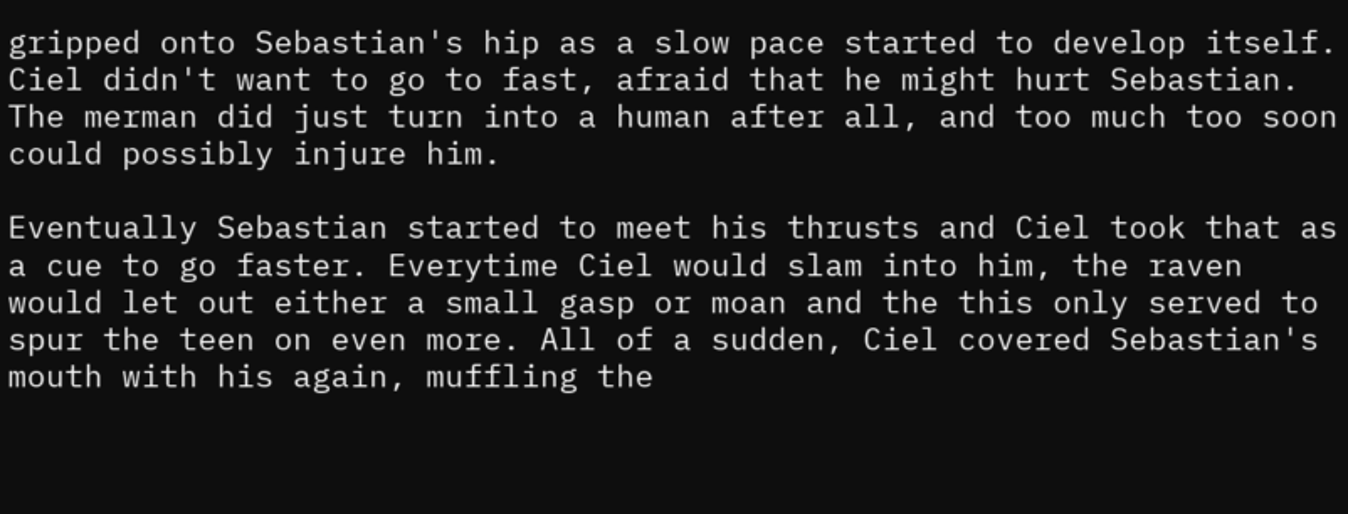gripped onto Sebastian's hip as a slow pace started to develop itself. Ciel didn't want to go to fast, afraid that he might hurt Sebastian. The merman did just turn into a human after all, and too much too soon could possibly injure him.

Eventually Sebastian started to meet his thrusts and Ciel took that as a cue to go faster. Everytime Ciel would slam into him, the raven would let out either a small gasp or moan and the this only served to spur the teen on even more. All of a sudden, Ciel covered Sebastian's mouth with his again, muffling the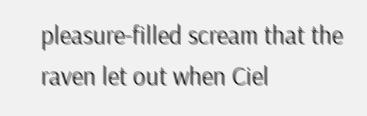pleasure-filled scream that the raven let out when Ciel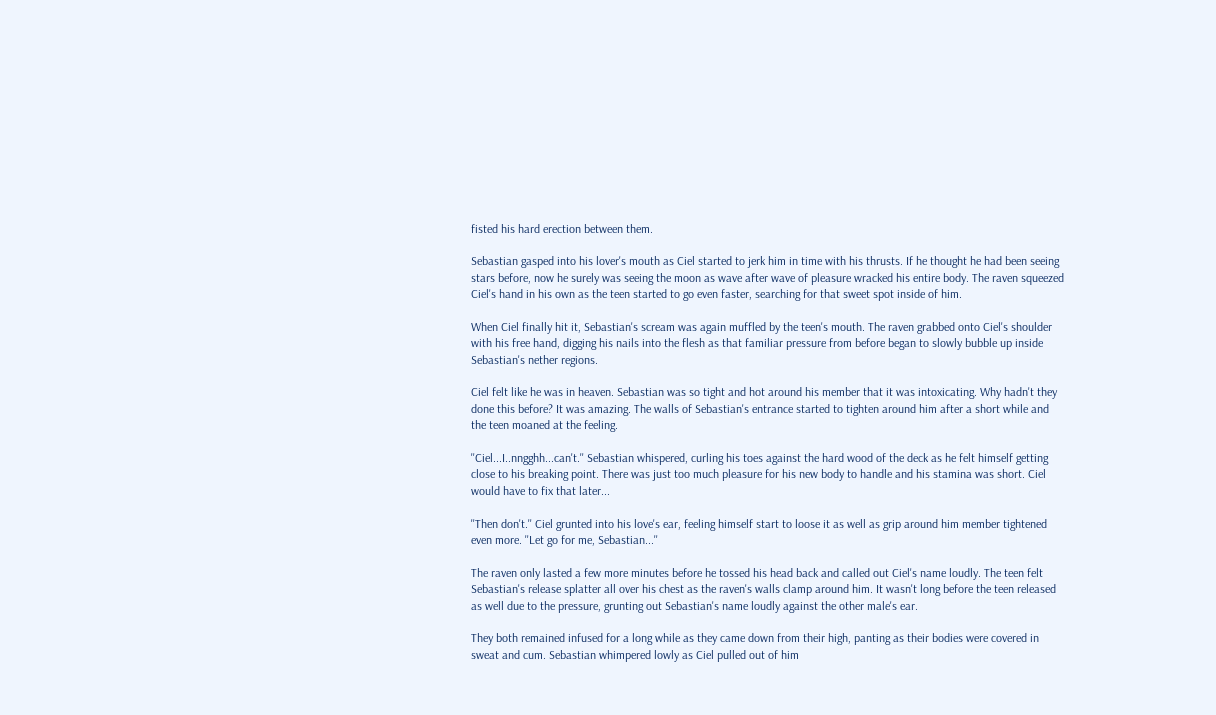fisted his hard erection between them.

Sebastian gasped into his lover's mouth as Ciel started to jerk him in time with his thrusts. If he thought he had been seeing stars before, now he surely was seeing the moon as wave after wave of pleasure wracked his entire body. The raven squeezed Ciel's hand in his own as the teen started to go even faster, searching for that sweet spot inside of him.

When Ciel finally hit it, Sebastian's scream was again muffled by the teen's mouth. The raven grabbed onto Ciel's shoulder with his free hand, digging his nails into the flesh as that familiar pressure from before began to slowly bubble up inside Sebastian's nether regions.

Ciel felt like he was in heaven. Sebastian was so tight and hot around his member that it was intoxicating. Why hadn't they done this before? It was amazing. The walls of Sebastian's entrance started to tighten around him after a short while and the teen moaned at the feeling.

''Ciel...I..nngghh...can't.'' Sebastian whispered, curling his toes against the hard wood of the deck as he felt himself getting close to his breaking point. There was just too much pleasure for his new body to handle and his stamina was short. Ciel would have to fix that later...

''Then don't.'' Ciel grunted into his love's ear, feeling himself start to loose it as well as grip around him member tightened even more. ''Let go for me, Sebastian...''

The raven only lasted a few more minutes before he tossed his head back and called out Ciel's name loudly. The teen felt Sebastian's release splatter all over his chest as the raven's walls clamp around him. It wasn't long before the teen released as well due to the pressure, grunting out Sebastian's name loudly against the other male's ear.

They both remained infused for a long while as they came down from their high, panting as their bodies were covered in sweat and cum. Sebastian whimpered lowly as Ciel pulled out of him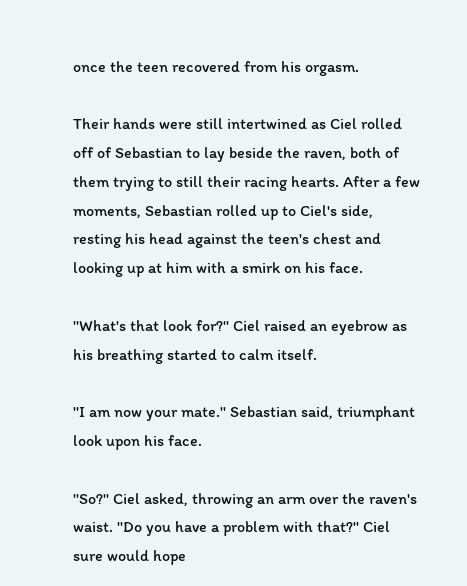once the teen recovered from his orgasm.

Their hands were still intertwined as Ciel rolled off of Sebastian to lay beside the raven, both of them trying to still their racing hearts. After a few moments, Sebastian rolled up to Ciel's side, resting his head against the teen's chest and looking up at him with a smirk on his face.

''What's that look for?'' Ciel raised an eyebrow as his breathing started to calm itself.

''I am now your mate.'' Sebastian said, triumphant look upon his face.

''So?'' Ciel asked, throwing an arm over the raven's waist. ''Do you have a problem with that?'' Ciel sure would hope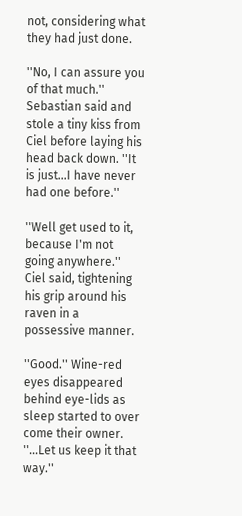not, considering what they had just done.

''No, I can assure you of that much.'' Sebastian said and stole a tiny kiss from Ciel before laying his head back down. ''It is just...I have never had one before.''

''Well get used to it, because I'm not going anywhere.'' Ciel said, tightening his grip around his raven in a possessive manner.

''Good.'' Wine-red eyes disappeared behind eye-lids as sleep started to over come their owner. ''...Let us keep it that way.''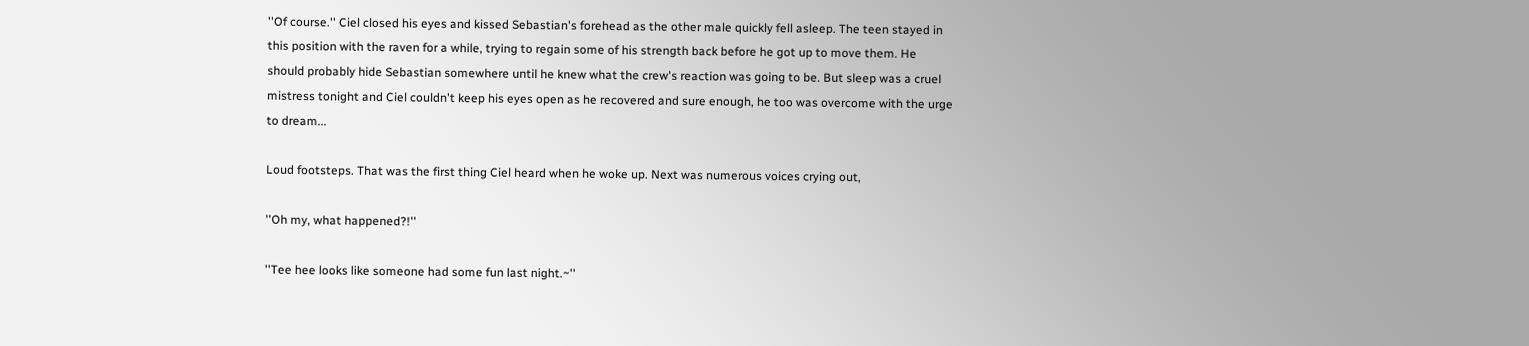''Of course.'' Ciel closed his eyes and kissed Sebastian's forehead as the other male quickly fell asleep. The teen stayed in this position with the raven for a while, trying to regain some of his strength back before he got up to move them. He should probably hide Sebastian somewhere until he knew what the crew's reaction was going to be. But sleep was a cruel mistress tonight and Ciel couldn't keep his eyes open as he recovered and sure enough, he too was overcome with the urge to dream...

Loud footsteps. That was the first thing Ciel heard when he woke up. Next was numerous voices crying out,

''Oh my, what happened?!''

''Tee hee looks like someone had some fun last night.~''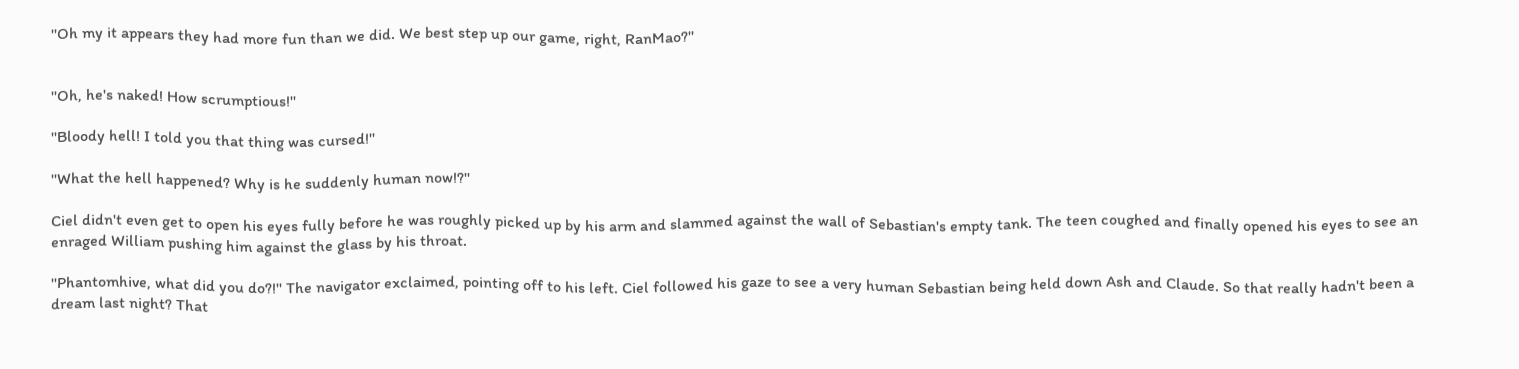''Oh my it appears they had more fun than we did. We best step up our game, right, RanMao?''


''Oh, he's naked! How scrumptious!''

''Bloody hell! I told you that thing was cursed!''

''What the hell happened? Why is he suddenly human now!?''

Ciel didn't even get to open his eyes fully before he was roughly picked up by his arm and slammed against the wall of Sebastian's empty tank. The teen coughed and finally opened his eyes to see an enraged William pushing him against the glass by his throat.

''Phantomhive, what did you do?!'' The navigator exclaimed, pointing off to his left. Ciel followed his gaze to see a very human Sebastian being held down Ash and Claude. So that really hadn't been a dream last night? That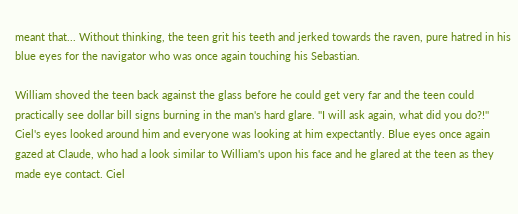meant that... Without thinking, the teen grit his teeth and jerked towards the raven, pure hatred in his blue eyes for the navigator who was once again touching his Sebastian.

William shoved the teen back against the glass before he could get very far and the teen could practically see dollar bill signs burning in the man's hard glare. ''I will ask again, what did you do?!'' Ciel's eyes looked around him and everyone was looking at him expectantly. Blue eyes once again gazed at Claude, who had a look similar to William's upon his face and he glared at the teen as they made eye contact. Ciel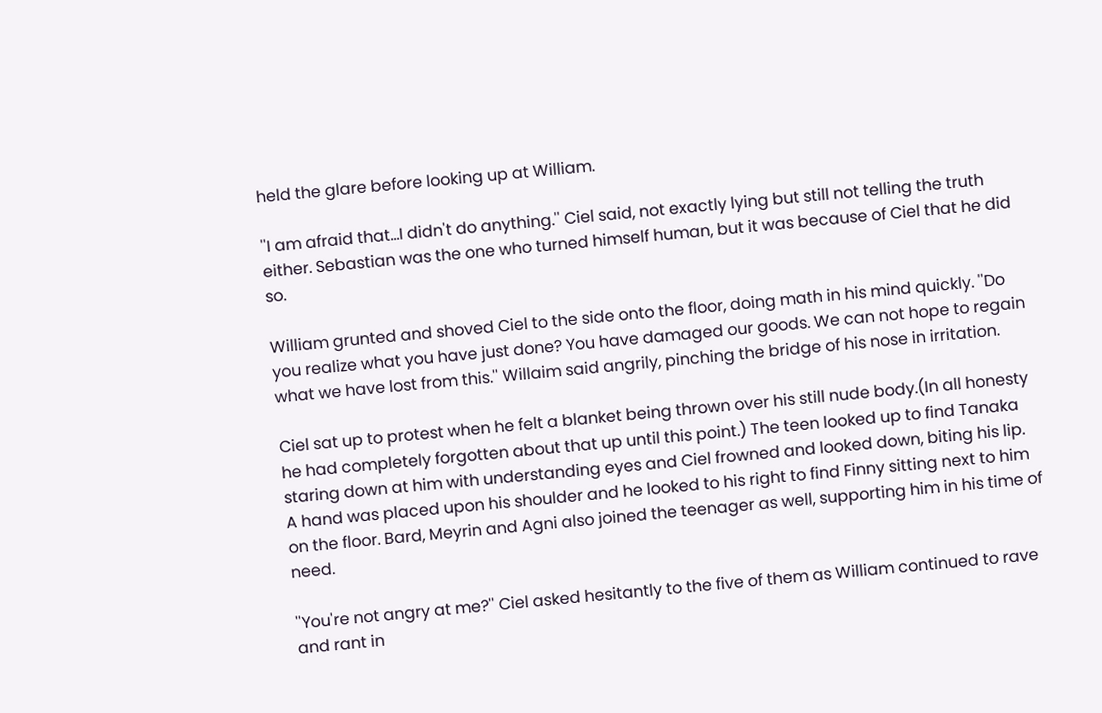held the glare before looking up at William.

''I am afraid that...I didn't do anything.'' Ciel said, not exactly lying but still not telling the truth either. Sebastian was the one who turned himself human, but it was because of Ciel that he did so.

William grunted and shoved Ciel to the side onto the floor, doing math in his mind quickly. ''Do you realize what you have just done? You have damaged our goods. We can not hope to regain what we have lost from this.'' Willaim said angrily, pinching the bridge of his nose in irritation.

Ciel sat up to protest when he felt a blanket being thrown over his still nude body.(In all honesty he had completely forgotten about that up until this point.) The teen looked up to find Tanaka staring down at him with understanding eyes and Ciel frowned and looked down, biting his lip. A hand was placed upon his shoulder and he looked to his right to find Finny sitting next to him on the floor. Bard, Meyrin and Agni also joined the teenager as well, supporting him in his time of need.

''You're not angry at me?'' Ciel asked hesitantly to the five of them as William continued to rave and rant in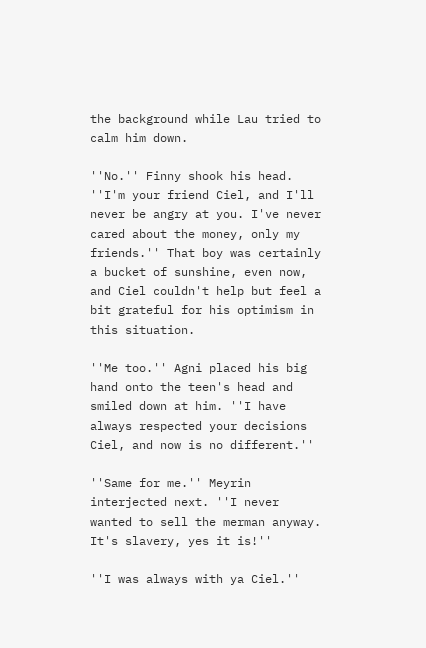the background while Lau tried to calm him down.

''No.'' Finny shook his head. ''I'm your friend Ciel, and I'll never be angry at you. I've never cared about the money, only my friends.'' That boy was certainly a bucket of sunshine, even now, and Ciel couldn't help but feel a bit grateful for his optimism in this situation.

''Me too.'' Agni placed his big hand onto the teen's head and smiled down at him. ''I have always respected your decisions Ciel, and now is no different.''

''Same for me.'' Meyrin interjected next. ''I never wanted to sell the merman anyway. It's slavery, yes it is!''

''I was always with ya Ciel.''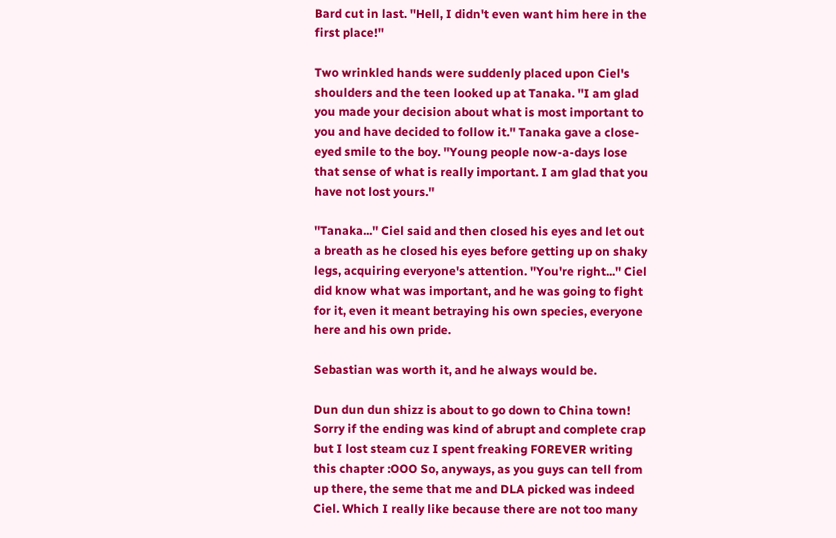Bard cut in last. ''Hell, I didn't even want him here in the first place!''

Two wrinkled hands were suddenly placed upon Ciel's shoulders and the teen looked up at Tanaka. ''I am glad you made your decision about what is most important to you and have decided to follow it.'' Tanaka gave a close-eyed smile to the boy. ''Young people now-a-days lose that sense of what is really important. I am glad that you have not lost yours.''

''Tanaka...'' Ciel said and then closed his eyes and let out a breath as he closed his eyes before getting up on shaky legs, acquiring everyone's attention. ''You're right...'' Ciel did know what was important, and he was going to fight for it, even it meant betraying his own species, everyone here and his own pride.

Sebastian was worth it, and he always would be.

Dun dun dun shizz is about to go down to China town! Sorry if the ending was kind of abrupt and complete crap but I lost steam cuz I spent freaking FOREVER writing this chapter :OOO So, anyways, as you guys can tell from up there, the seme that me and DLA picked was indeed Ciel. Which I really like because there are not too many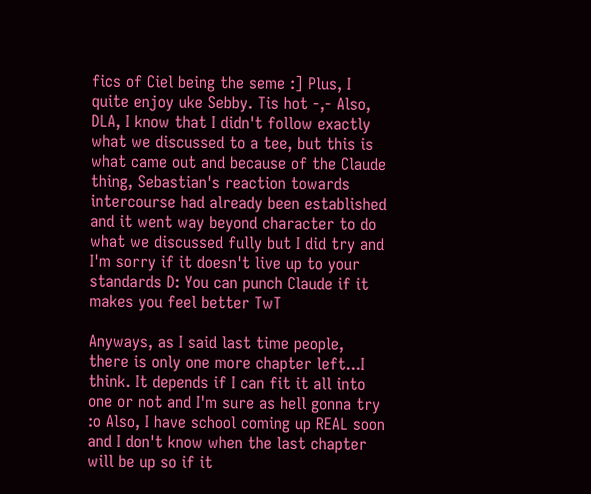fics of Ciel being the seme :] Plus, I quite enjoy uke Sebby. Tis hot -,- Also, DLA, I know that I didn't follow exactly what we discussed to a tee, but this is what came out and because of the Claude thing, Sebastian's reaction towards intercourse had already been established and it went way beyond character to do what we discussed fully but I did try and I'm sorry if it doesn't live up to your standards D: You can punch Claude if it makes you feel better TwT

Anyways, as I said last time people, there is only one more chapter left...I think. It depends if I can fit it all into one or not and I'm sure as hell gonna try :o Also, I have school coming up REAL soon and I don't know when the last chapter will be up so if it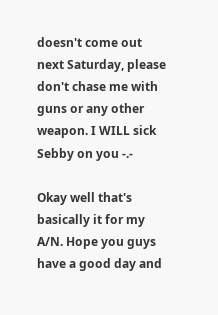doesn't come out next Saturday, please don't chase me with guns or any other weapon. I WILL sick Sebby on you -.-

Okay well that's basically it for my A/N. Hope you guys have a good day and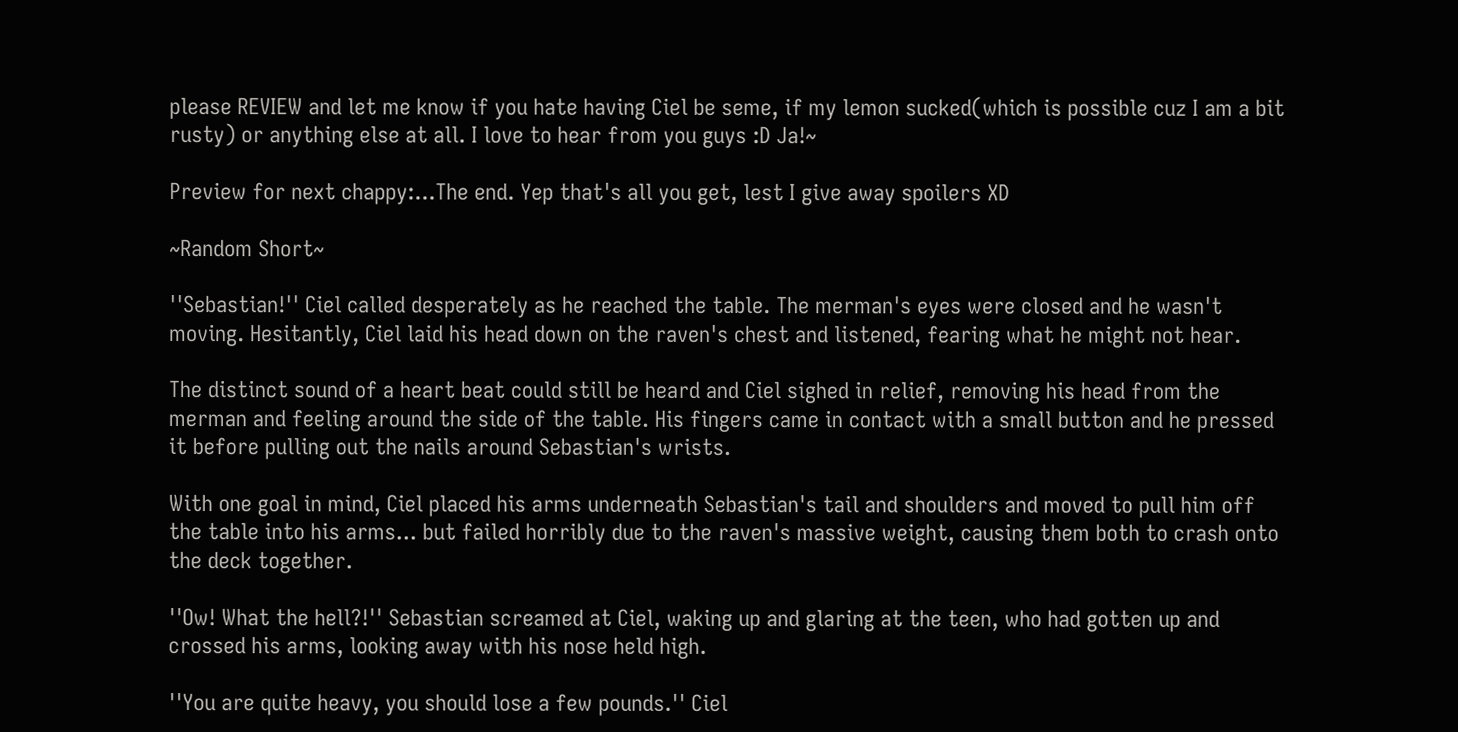please REVIEW and let me know if you hate having Ciel be seme, if my lemon sucked(which is possible cuz I am a bit rusty) or anything else at all. I love to hear from you guys :D Ja!~

Preview for next chappy:...The end. Yep that's all you get, lest I give away spoilers XD

~Random Short~

''Sebastian!'' Ciel called desperately as he reached the table. The merman's eyes were closed and he wasn't moving. Hesitantly, Ciel laid his head down on the raven's chest and listened, fearing what he might not hear.

The distinct sound of a heart beat could still be heard and Ciel sighed in relief, removing his head from the merman and feeling around the side of the table. His fingers came in contact with a small button and he pressed it before pulling out the nails around Sebastian's wrists.

With one goal in mind, Ciel placed his arms underneath Sebastian's tail and shoulders and moved to pull him off the table into his arms... but failed horribly due to the raven's massive weight, causing them both to crash onto the deck together.

''Ow! What the hell?!'' Sebastian screamed at Ciel, waking up and glaring at the teen, who had gotten up and crossed his arms, looking away with his nose held high.

''You are quite heavy, you should lose a few pounds.'' Ciel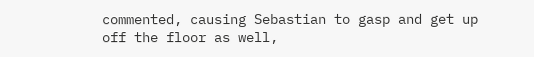commented, causing Sebastian to gasp and get up off the floor as well,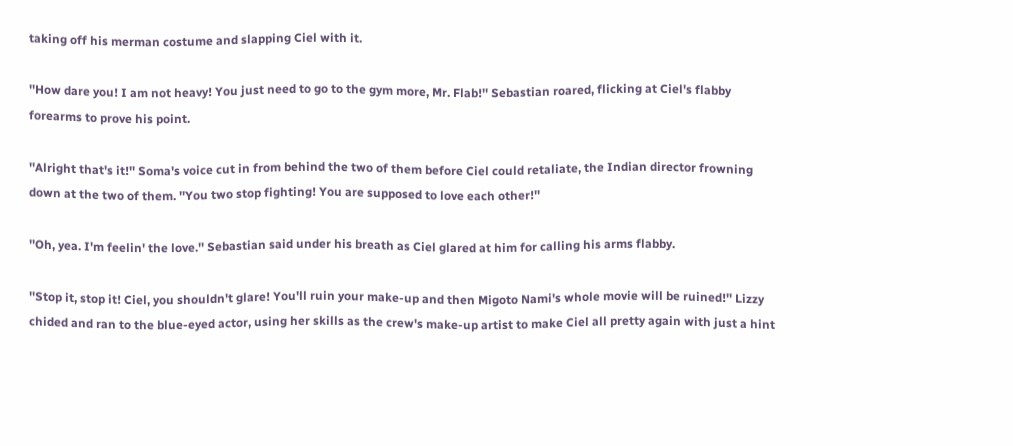taking off his merman costume and slapping Ciel with it.

''How dare you! I am not heavy! You just need to go to the gym more, Mr. Flab!'' Sebastian roared, flicking at Ciel's flabby forearms to prove his point.

''Alright that's it!'' Soma's voice cut in from behind the two of them before Ciel could retaliate, the Indian director frowning down at the two of them. ''You two stop fighting! You are supposed to love each other!''

''Oh, yea. I'm feelin' the love.'' Sebastian said under his breath as Ciel glared at him for calling his arms flabby.

''Stop it, stop it! Ciel, you shouldn't glare! You'll ruin your make-up and then Migoto Nami's whole movie will be ruined!'' Lizzy chided and ran to the blue-eyed actor, using her skills as the crew's make-up artist to make Ciel all pretty again with just a hint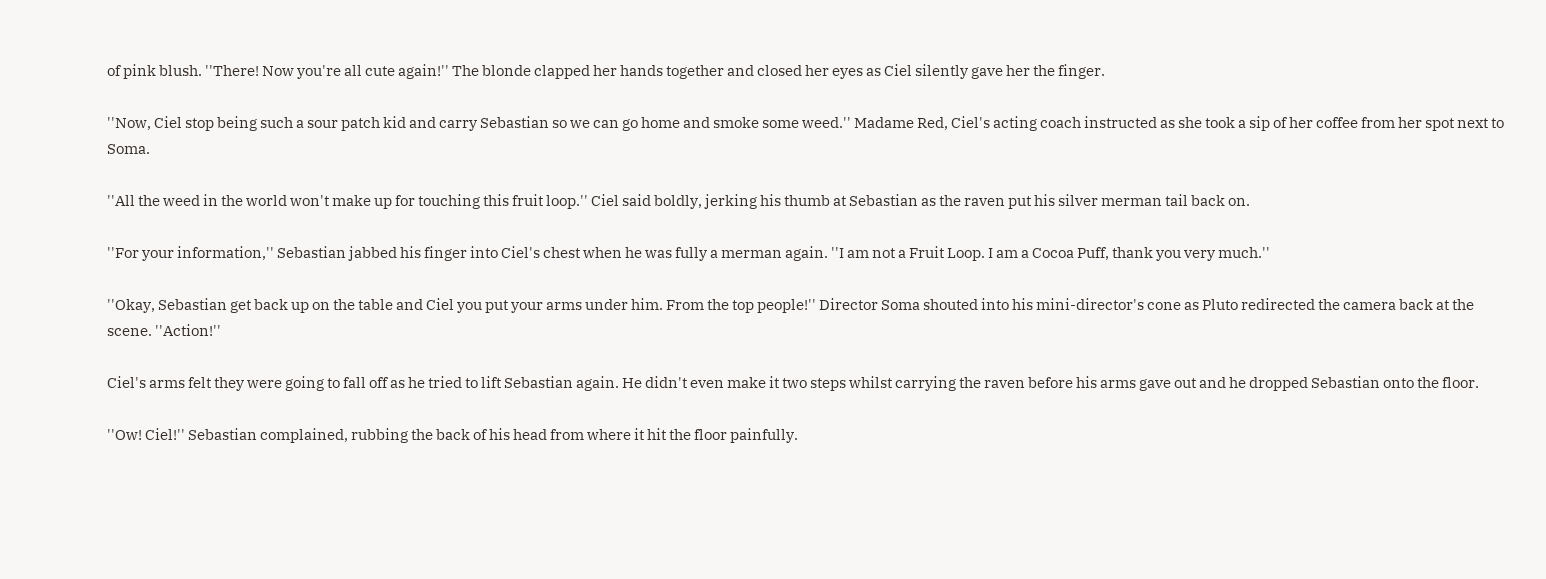of pink blush. ''There! Now you're all cute again!'' The blonde clapped her hands together and closed her eyes as Ciel silently gave her the finger.

''Now, Ciel stop being such a sour patch kid and carry Sebastian so we can go home and smoke some weed.'' Madame Red, Ciel's acting coach instructed as she took a sip of her coffee from her spot next to Soma.

''All the weed in the world won't make up for touching this fruit loop.'' Ciel said boldly, jerking his thumb at Sebastian as the raven put his silver merman tail back on.

''For your information,'' Sebastian jabbed his finger into Ciel's chest when he was fully a merman again. ''I am not a Fruit Loop. I am a Cocoa Puff, thank you very much.''

''Okay, Sebastian get back up on the table and Ciel you put your arms under him. From the top people!'' Director Soma shouted into his mini-director's cone as Pluto redirected the camera back at the scene. ''Action!''

Ciel's arms felt they were going to fall off as he tried to lift Sebastian again. He didn't even make it two steps whilst carrying the raven before his arms gave out and he dropped Sebastian onto the floor.

''Ow! Ciel!'' Sebastian complained, rubbing the back of his head from where it hit the floor painfully.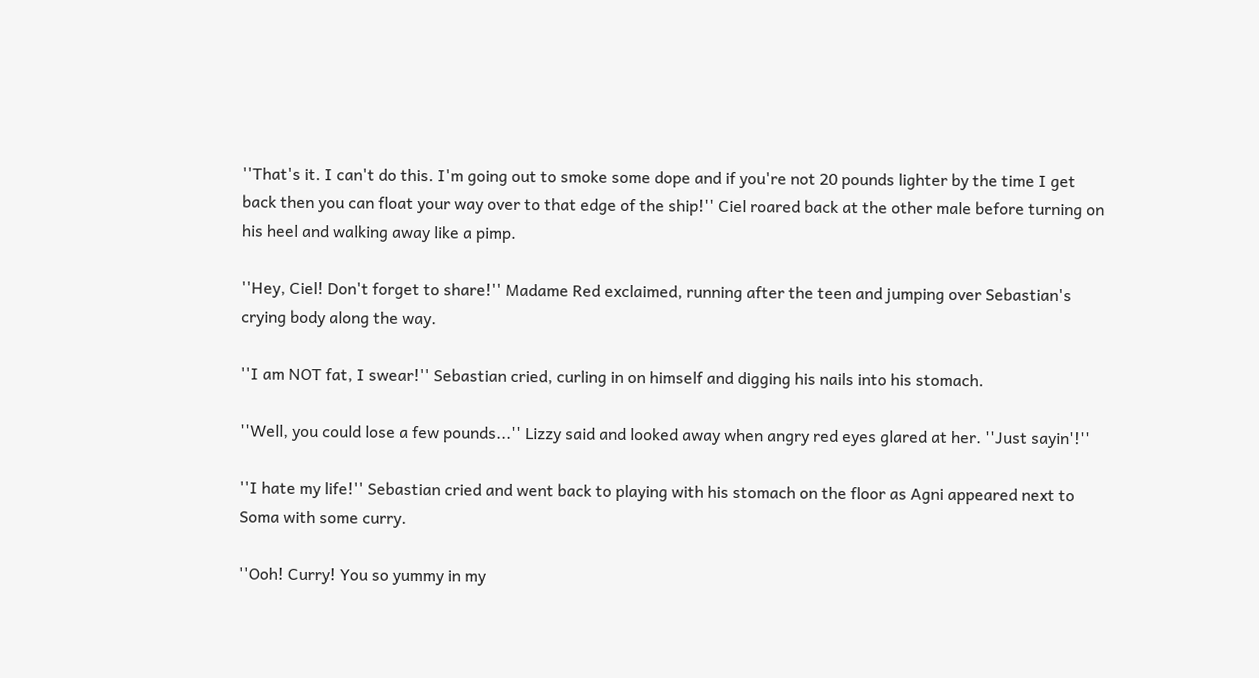''That's it. I can't do this. I'm going out to smoke some dope and if you're not 20 pounds lighter by the time I get back then you can float your way over to that edge of the ship!'' Ciel roared back at the other male before turning on his heel and walking away like a pimp.

''Hey, Ciel! Don't forget to share!'' Madame Red exclaimed, running after the teen and jumping over Sebastian's crying body along the way.

''I am NOT fat, I swear!'' Sebastian cried, curling in on himself and digging his nails into his stomach.

''Well, you could lose a few pounds...'' Lizzy said and looked away when angry red eyes glared at her. ''Just sayin'!''

''I hate my life!'' Sebastian cried and went back to playing with his stomach on the floor as Agni appeared next to Soma with some curry.

''Ooh! Curry! You so yummy in my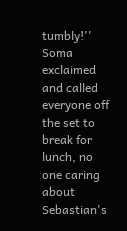tumbly!'' Soma exclaimed and called everyone off the set to break for lunch, no one caring about Sebastian's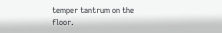temper tantrum on the floor.